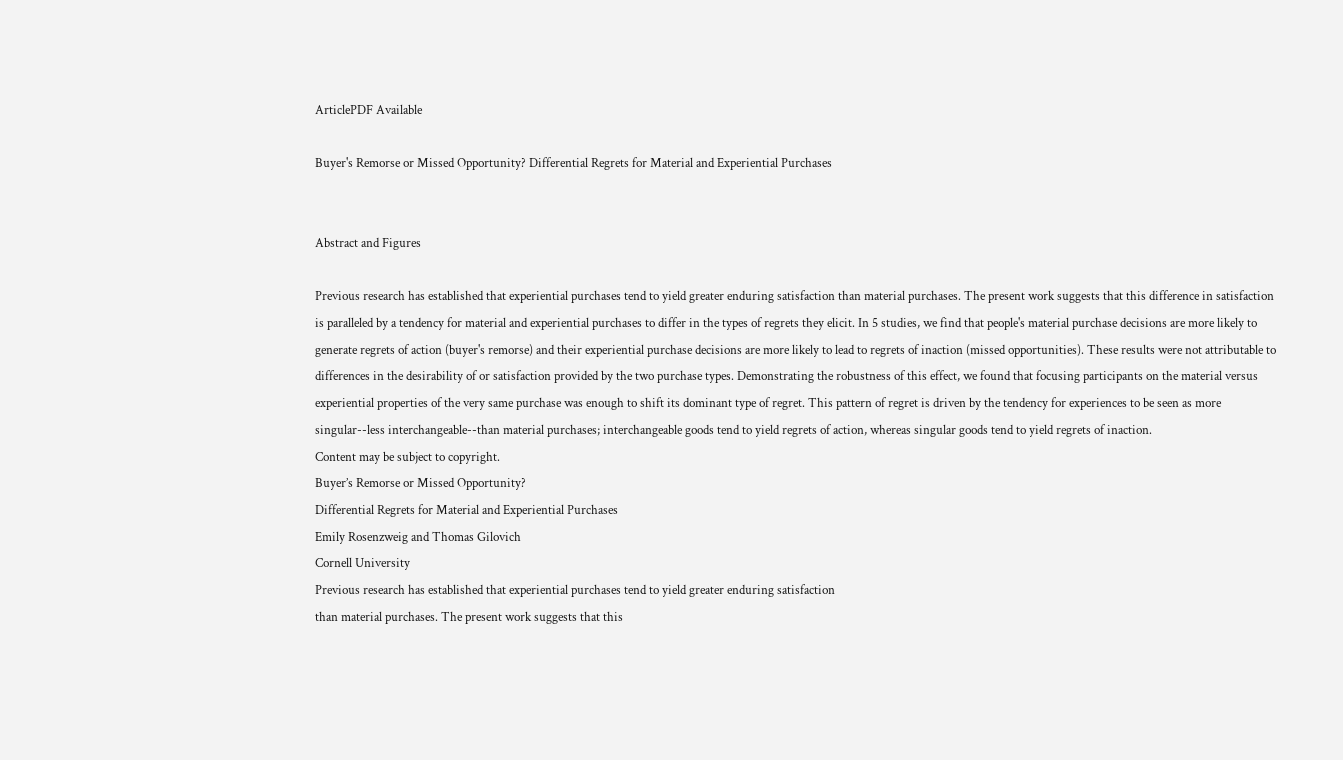ArticlePDF Available

Buyer's Remorse or Missed Opportunity? Differential Regrets for Material and Experiential Purchases


Abstract and Figures

Previous research has established that experiential purchases tend to yield greater enduring satisfaction than material purchases. The present work suggests that this difference in satisfaction is paralleled by a tendency for material and experiential purchases to differ in the types of regrets they elicit. In 5 studies, we find that people's material purchase decisions are more likely to generate regrets of action (buyer's remorse) and their experiential purchase decisions are more likely to lead to regrets of inaction (missed opportunities). These results were not attributable to differences in the desirability of or satisfaction provided by the two purchase types. Demonstrating the robustness of this effect, we found that focusing participants on the material versus experiential properties of the very same purchase was enough to shift its dominant type of regret. This pattern of regret is driven by the tendency for experiences to be seen as more singular--less interchangeable--than material purchases; interchangeable goods tend to yield regrets of action, whereas singular goods tend to yield regrets of inaction.
Content may be subject to copyright.
Buyer’s Remorse or Missed Opportunity?
Differential Regrets for Material and Experiential Purchases
Emily Rosenzweig and Thomas Gilovich
Cornell University
Previous research has established that experiential purchases tend to yield greater enduring satisfaction
than material purchases. The present work suggests that this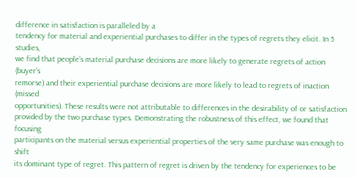difference in satisfaction is paralleled by a
tendency for material and experiential purchases to differ in the types of regrets they elicit. In 5 studies,
we find that people’s material purchase decisions are more likely to generate regrets of action (buyer’s
remorse) and their experiential purchase decisions are more likely to lead to regrets of inaction (missed
opportunities). These results were not attributable to differences in the desirability of or satisfaction
provided by the two purchase types. Demonstrating the robustness of this effect, we found that focusing
participants on the material versus experiential properties of the very same purchase was enough to shift
its dominant type of regret. This pattern of regret is driven by the tendency for experiences to be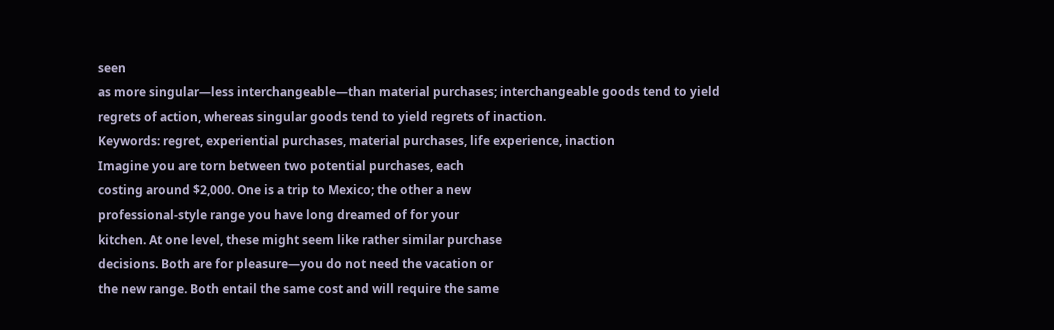seen
as more singular—less interchangeable—than material purchases; interchangeable goods tend to yield
regrets of action, whereas singular goods tend to yield regrets of inaction.
Keywords: regret, experiential purchases, material purchases, life experience, inaction
Imagine you are torn between two potential purchases, each
costing around $2,000. One is a trip to Mexico; the other a new
professional-style range you have long dreamed of for your
kitchen. At one level, these might seem like rather similar purchase
decisions. Both are for pleasure—you do not need the vacation or
the new range. Both entail the same cost and will require the same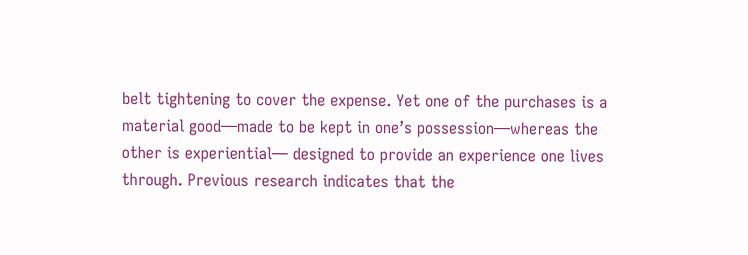belt tightening to cover the expense. Yet one of the purchases is a
material good—made to be kept in one’s possession—whereas the
other is experiential— designed to provide an experience one lives
through. Previous research indicates that the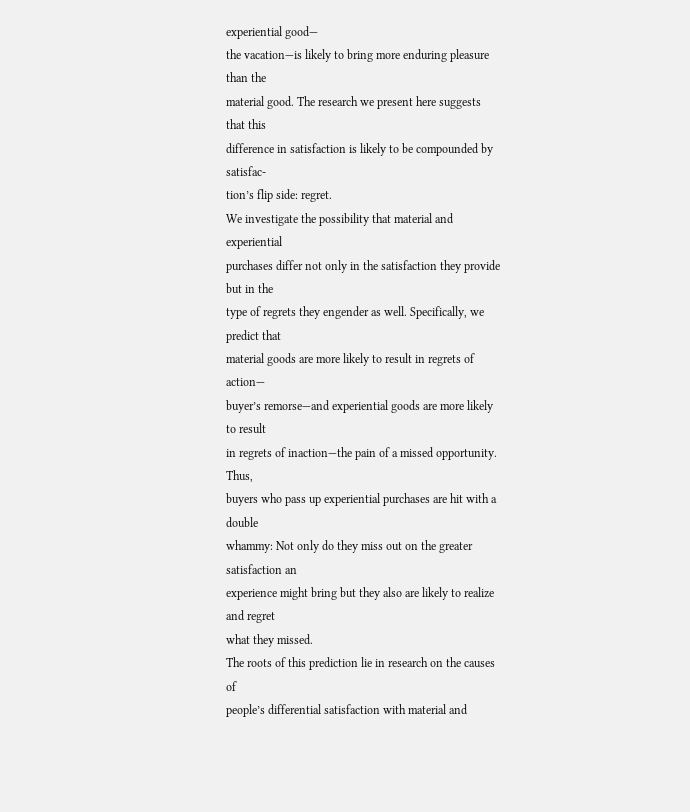experiential good—
the vacation—is likely to bring more enduring pleasure than the
material good. The research we present here suggests that this
difference in satisfaction is likely to be compounded by satisfac-
tion’s flip side: regret.
We investigate the possibility that material and experiential
purchases differ not only in the satisfaction they provide but in the
type of regrets they engender as well. Specifically, we predict that
material goods are more likely to result in regrets of action—
buyer’s remorse—and experiential goods are more likely to result
in regrets of inaction—the pain of a missed opportunity. Thus,
buyers who pass up experiential purchases are hit with a double
whammy: Not only do they miss out on the greater satisfaction an
experience might bring but they also are likely to realize and regret
what they missed.
The roots of this prediction lie in research on the causes of
people’s differential satisfaction with material and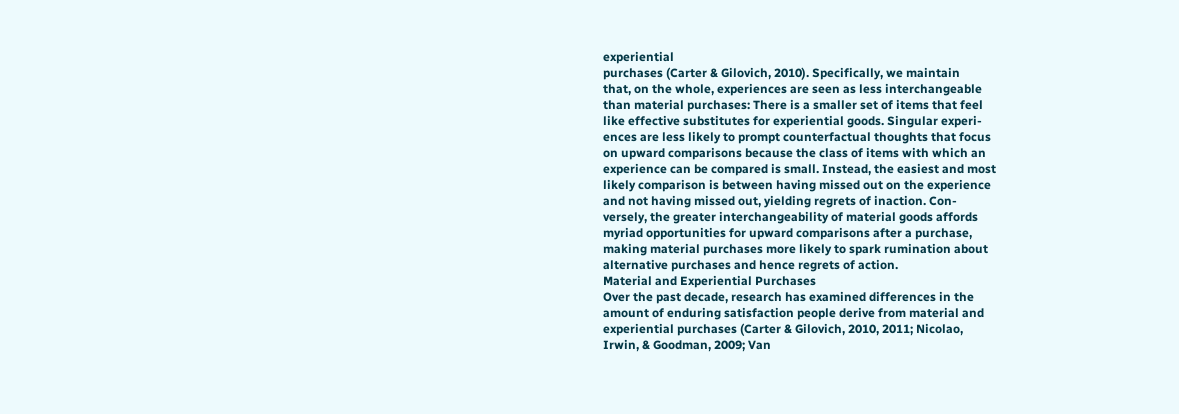experiential
purchases (Carter & Gilovich, 2010). Specifically, we maintain
that, on the whole, experiences are seen as less interchangeable
than material purchases: There is a smaller set of items that feel
like effective substitutes for experiential goods. Singular experi-
ences are less likely to prompt counterfactual thoughts that focus
on upward comparisons because the class of items with which an
experience can be compared is small. Instead, the easiest and most
likely comparison is between having missed out on the experience
and not having missed out, yielding regrets of inaction. Con-
versely, the greater interchangeability of material goods affords
myriad opportunities for upward comparisons after a purchase,
making material purchases more likely to spark rumination about
alternative purchases and hence regrets of action.
Material and Experiential Purchases
Over the past decade, research has examined differences in the
amount of enduring satisfaction people derive from material and
experiential purchases (Carter & Gilovich, 2010, 2011; Nicolao,
Irwin, & Goodman, 2009; Van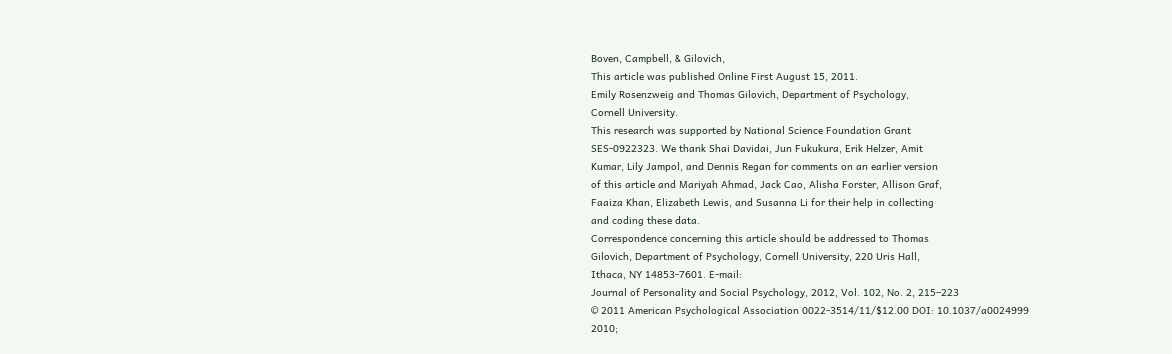Boven, Campbell, & Gilovich,
This article was published Online First August 15, 2011.
Emily Rosenzweig and Thomas Gilovich, Department of Psychology,
Cornell University.
This research was supported by National Science Foundation Grant
SES-0922323. We thank Shai Davidai, Jun Fukukura, Erik Helzer, Amit
Kumar, Lily Jampol, and Dennis Regan for comments on an earlier version
of this article and Mariyah Ahmad, Jack Cao, Alisha Forster, Allison Graf,
Faaiza Khan, Elizabeth Lewis, and Susanna Li for their help in collecting
and coding these data.
Correspondence concerning this article should be addressed to Thomas
Gilovich, Department of Psychology, Cornell University, 220 Uris Hall,
Ithaca, NY 14853-7601. E-mail:
Journal of Personality and Social Psychology, 2012, Vol. 102, No. 2, 215–223
© 2011 American Psychological Association 0022-3514/11/$12.00 DOI: 10.1037/a0024999
2010;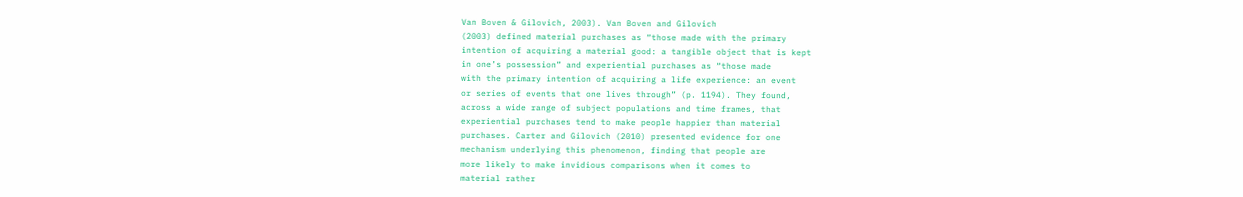Van Boven & Gilovich, 2003). Van Boven and Gilovich
(2003) defined material purchases as “those made with the primary
intention of acquiring a material good: a tangible object that is kept
in one’s possession” and experiential purchases as “those made
with the primary intention of acquiring a life experience: an event
or series of events that one lives through” (p. 1194). They found,
across a wide range of subject populations and time frames, that
experiential purchases tend to make people happier than material
purchases. Carter and Gilovich (2010) presented evidence for one
mechanism underlying this phenomenon, finding that people are
more likely to make invidious comparisons when it comes to
material rather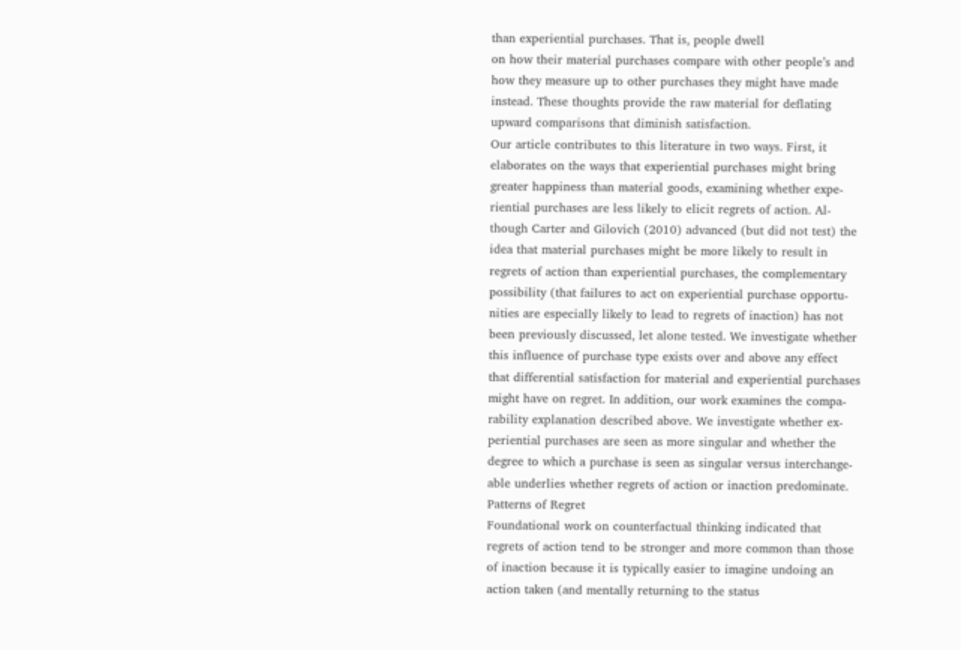than experiential purchases. That is, people dwell
on how their material purchases compare with other people’s and
how they measure up to other purchases they might have made
instead. These thoughts provide the raw material for deflating
upward comparisons that diminish satisfaction.
Our article contributes to this literature in two ways. First, it
elaborates on the ways that experiential purchases might bring
greater happiness than material goods, examining whether expe-
riential purchases are less likely to elicit regrets of action. Al-
though Carter and Gilovich (2010) advanced (but did not test) the
idea that material purchases might be more likely to result in
regrets of action than experiential purchases, the complementary
possibility (that failures to act on experiential purchase opportu-
nities are especially likely to lead to regrets of inaction) has not
been previously discussed, let alone tested. We investigate whether
this influence of purchase type exists over and above any effect
that differential satisfaction for material and experiential purchases
might have on regret. In addition, our work examines the compa-
rability explanation described above. We investigate whether ex-
periential purchases are seen as more singular and whether the
degree to which a purchase is seen as singular versus interchange-
able underlies whether regrets of action or inaction predominate.
Patterns of Regret
Foundational work on counterfactual thinking indicated that
regrets of action tend to be stronger and more common than those
of inaction because it is typically easier to imagine undoing an
action taken (and mentally returning to the status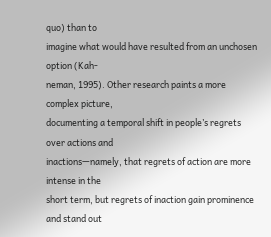quo) than to
imagine what would have resulted from an unchosen option (Kah-
neman, 1995). Other research paints a more complex picture,
documenting a temporal shift in people’s regrets over actions and
inactions—namely, that regrets of action are more intense in the
short term, but regrets of inaction gain prominence and stand out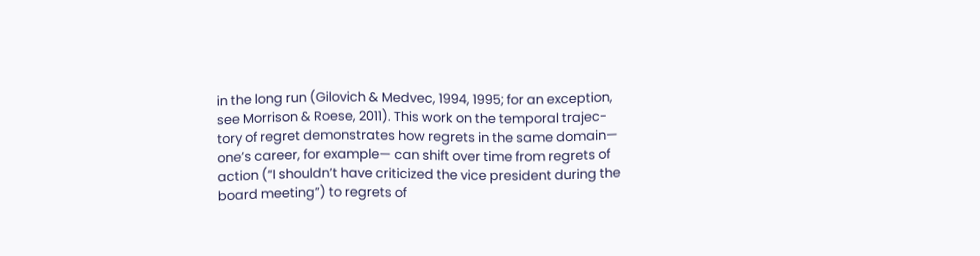in the long run (Gilovich & Medvec, 1994, 1995; for an exception,
see Morrison & Roese, 2011). This work on the temporal trajec-
tory of regret demonstrates how regrets in the same domain—
one’s career, for example— can shift over time from regrets of
action (“I shouldn’t have criticized the vice president during the
board meeting”) to regrets of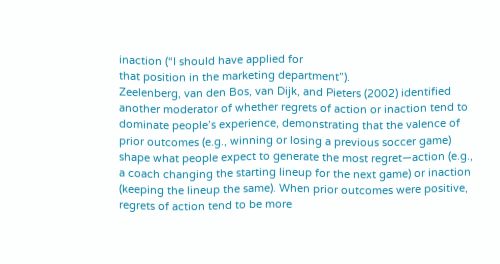inaction (“I should have applied for
that position in the marketing department”).
Zeelenberg, van den Bos, van Dijk, and Pieters (2002) identified
another moderator of whether regrets of action or inaction tend to
dominate people’s experience, demonstrating that the valence of
prior outcomes (e.g., winning or losing a previous soccer game)
shape what people expect to generate the most regret—action (e.g.,
a coach changing the starting lineup for the next game) or inaction
(keeping the lineup the same). When prior outcomes were positive,
regrets of action tend to be more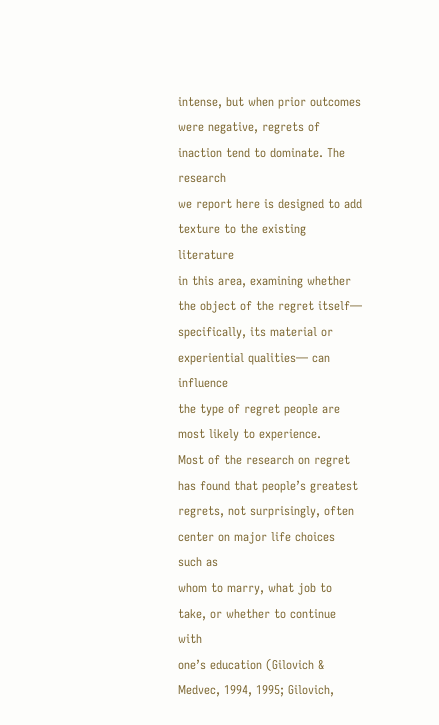intense, but when prior outcomes
were negative, regrets of inaction tend to dominate. The research
we report here is designed to add texture to the existing literature
in this area, examining whether the object of the regret itself—
specifically, its material or experiential qualities— can influence
the type of regret people are most likely to experience.
Most of the research on regret has found that people’s greatest
regrets, not surprisingly, often center on major life choices such as
whom to marry, what job to take, or whether to continue with
one’s education (Gilovich & Medvec, 1994, 1995; Gilovich,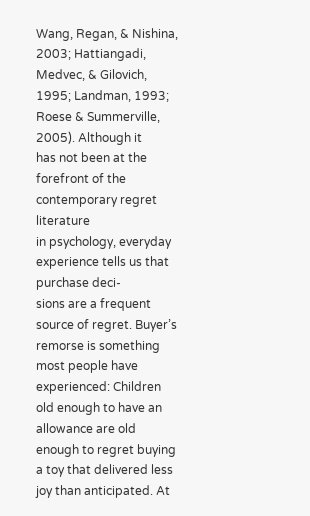Wang, Regan, & Nishina, 2003; Hattiangadi, Medvec, & Gilovich,
1995; Landman, 1993; Roese & Summerville, 2005). Although it
has not been at the forefront of the contemporary regret literature
in psychology, everyday experience tells us that purchase deci-
sions are a frequent source of regret. Buyer’s remorse is something
most people have experienced: Children old enough to have an
allowance are old enough to regret buying a toy that delivered less
joy than anticipated. At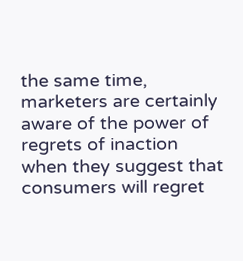the same time, marketers are certainly
aware of the power of regrets of inaction when they suggest that
consumers will regret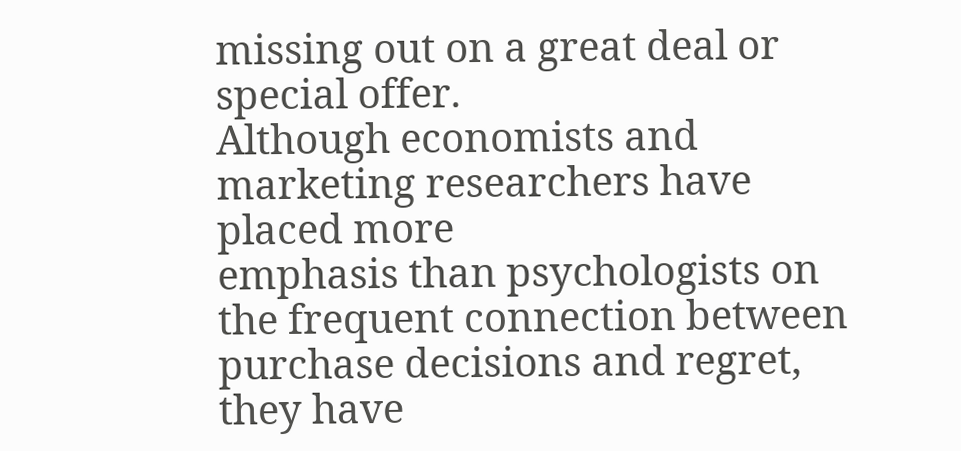missing out on a great deal or special offer.
Although economists and marketing researchers have placed more
emphasis than psychologists on the frequent connection between
purchase decisions and regret, they have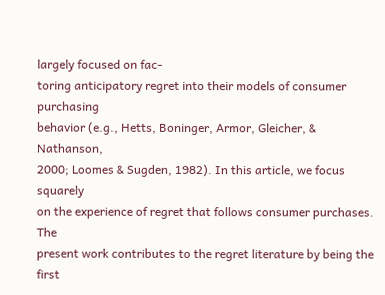largely focused on fac-
toring anticipatory regret into their models of consumer purchasing
behavior (e.g., Hetts, Boninger, Armor, Gleicher, & Nathanson,
2000; Loomes & Sugden, 1982). In this article, we focus squarely
on the experience of regret that follows consumer purchases. The
present work contributes to the regret literature by being the first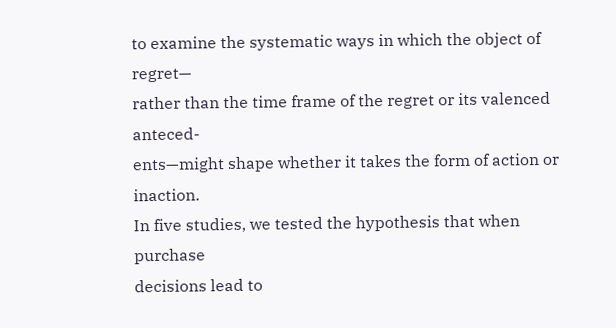to examine the systematic ways in which the object of regret—
rather than the time frame of the regret or its valenced anteced-
ents—might shape whether it takes the form of action or inaction.
In five studies, we tested the hypothesis that when purchase
decisions lead to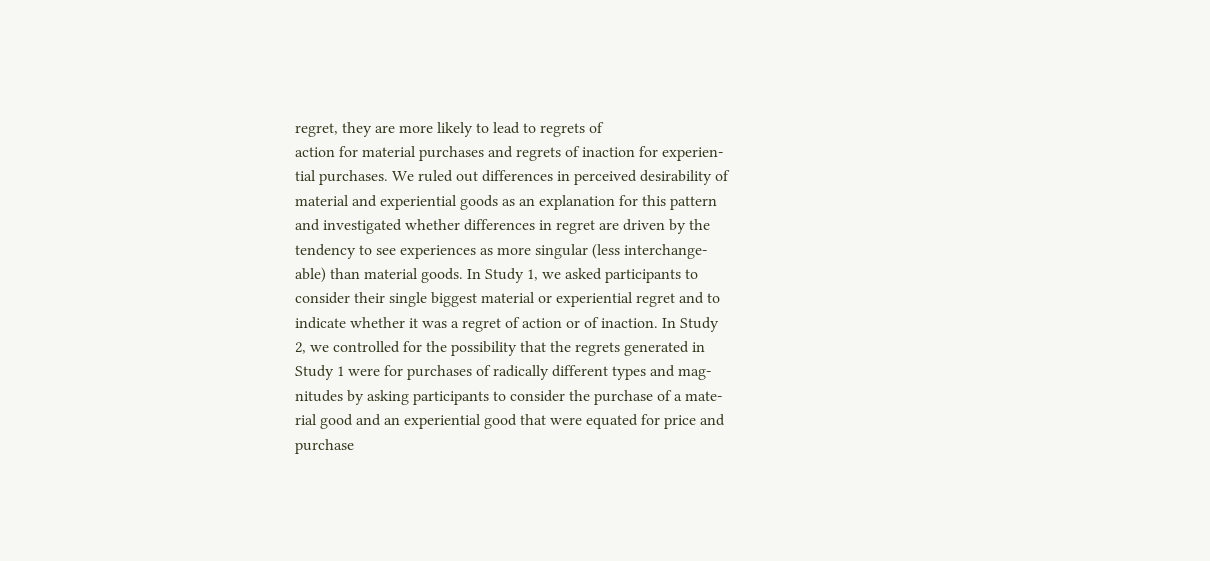regret, they are more likely to lead to regrets of
action for material purchases and regrets of inaction for experien-
tial purchases. We ruled out differences in perceived desirability of
material and experiential goods as an explanation for this pattern
and investigated whether differences in regret are driven by the
tendency to see experiences as more singular (less interchange-
able) than material goods. In Study 1, we asked participants to
consider their single biggest material or experiential regret and to
indicate whether it was a regret of action or of inaction. In Study
2, we controlled for the possibility that the regrets generated in
Study 1 were for purchases of radically different types and mag-
nitudes by asking participants to consider the purchase of a mate-
rial good and an experiential good that were equated for price and
purchase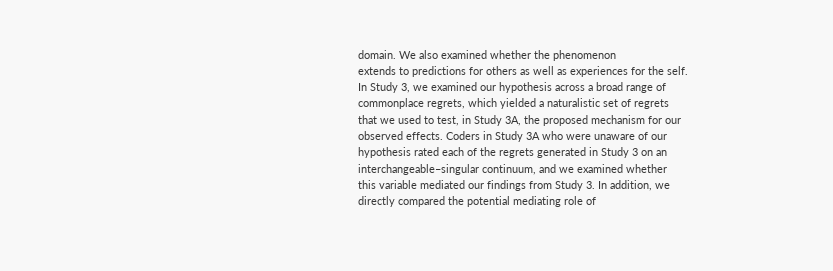domain. We also examined whether the phenomenon
extends to predictions for others as well as experiences for the self.
In Study 3, we examined our hypothesis across a broad range of
commonplace regrets, which yielded a naturalistic set of regrets
that we used to test, in Study 3A, the proposed mechanism for our
observed effects. Coders in Study 3A who were unaware of our
hypothesis rated each of the regrets generated in Study 3 on an
interchangeable–singular continuum, and we examined whether
this variable mediated our findings from Study 3. In addition, we
directly compared the potential mediating role of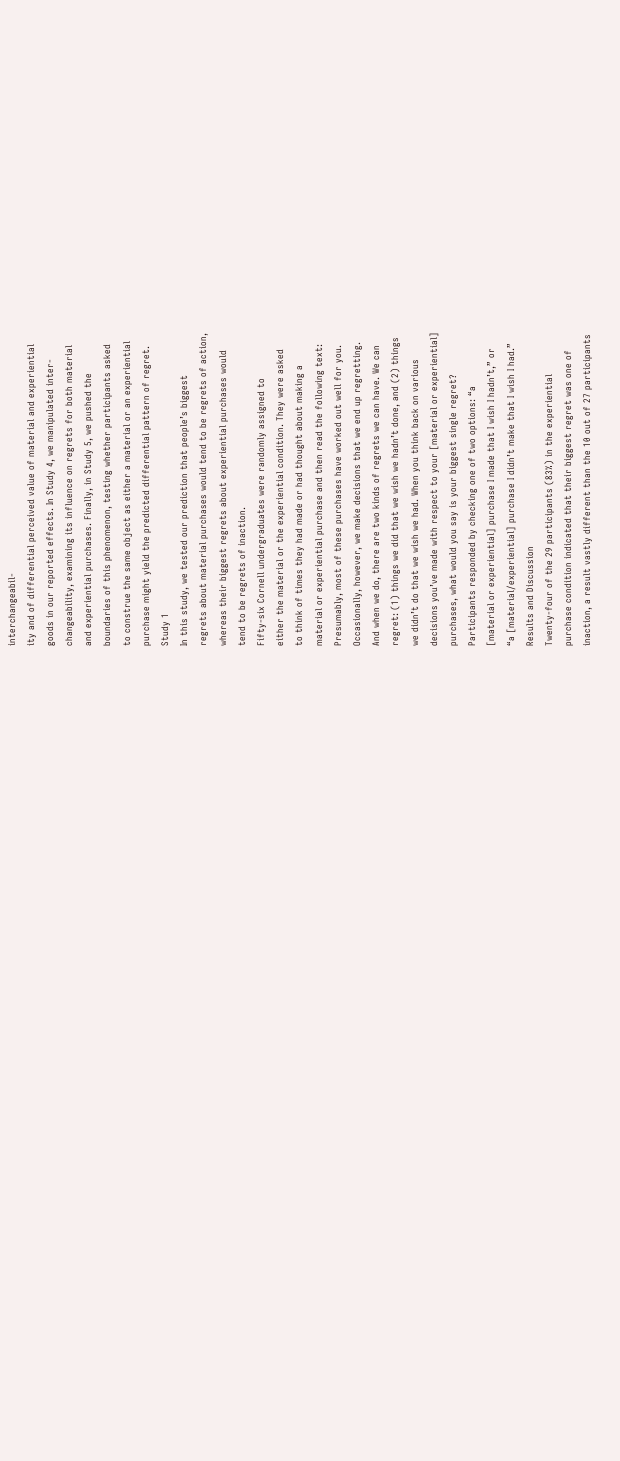interchangeabil-
ity and of differential perceived value of material and experiential
goods in our reported effects. In Study 4, we manipulated inter-
changeability, examining its influence on regrets for both material
and experiential purchases. Finally, in Study 5, we pushed the
boundaries of this phenomenon, testing whether participants asked
to construe the same object as either a material or an experiential
purchase might yield the predicted differential pattern of regret.
Study 1
In this study, we tested our prediction that people’s biggest
regrets about material purchases would tend to be regrets of action,
whereas their biggest regrets about experiential purchases would
tend to be regrets of inaction.
Fifty-six Cornell undergraduates were randomly assigned to
either the material or the experiential condition. They were asked
to think of times they had made or had thought about making a
material or experiential purchase and then read the following text:
Presumably, most of these purchases have worked out well for you.
Occasionally, however, we make decisions that we end up regretting.
And when we do, there are two kinds of regrets we can have. We can
regret: (1) things we did that we wish we hadn’t done, and (2) things
we didn’t do that we wish we had. When you think back on various
decisions you’ve made with respect to your [material or experiential]
purchases, what would you say is your biggest single regret?
Participants responded by checking one of two options: “a
[material or experiential] purchase I made that I wish I hadn’t,” or
“a [material/experiential] purchase I didn’t make that I wish I had.”
Results and Discussion
Twenty-four of the 29 participants (83%) in the experiential
purchase condition indicated that their biggest regret was one of
inaction, a result vastly different than the 10 out of 27 participants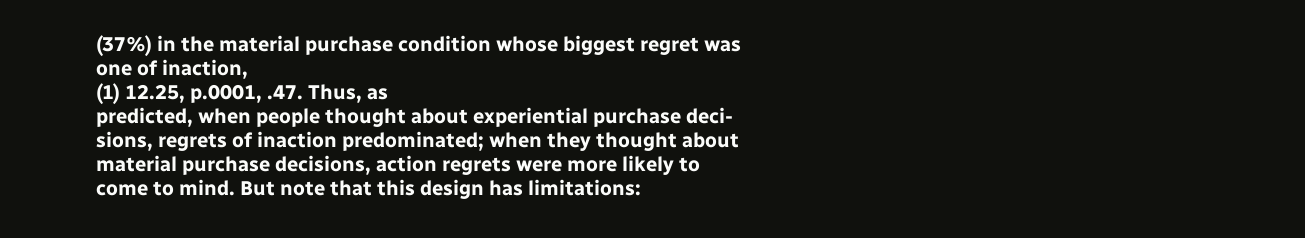(37%) in the material purchase condition whose biggest regret was
one of inaction,
(1) 12.25, p.0001, .47. Thus, as
predicted, when people thought about experiential purchase deci-
sions, regrets of inaction predominated; when they thought about
material purchase decisions, action regrets were more likely to
come to mind. But note that this design has limitations: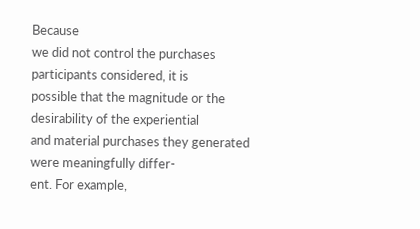Because
we did not control the purchases participants considered, it is
possible that the magnitude or the desirability of the experiential
and material purchases they generated were meaningfully differ-
ent. For example,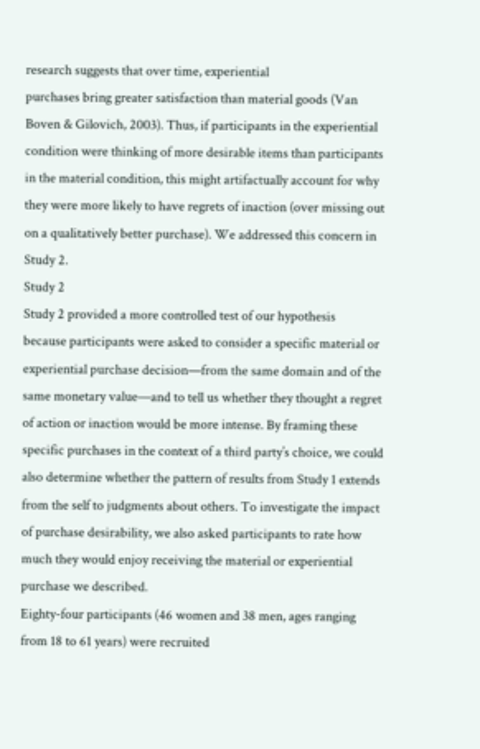research suggests that over time, experiential
purchases bring greater satisfaction than material goods (Van
Boven & Gilovich, 2003). Thus, if participants in the experiential
condition were thinking of more desirable items than participants
in the material condition, this might artifactually account for why
they were more likely to have regrets of inaction (over missing out
on a qualitatively better purchase). We addressed this concern in
Study 2.
Study 2
Study 2 provided a more controlled test of our hypothesis
because participants were asked to consider a specific material or
experiential purchase decision—from the same domain and of the
same monetary value—and to tell us whether they thought a regret
of action or inaction would be more intense. By framing these
specific purchases in the context of a third party’s choice, we could
also determine whether the pattern of results from Study 1 extends
from the self to judgments about others. To investigate the impact
of purchase desirability, we also asked participants to rate how
much they would enjoy receiving the material or experiential
purchase we described.
Eighty-four participants (46 women and 38 men, ages ranging
from 18 to 61 years) were recruited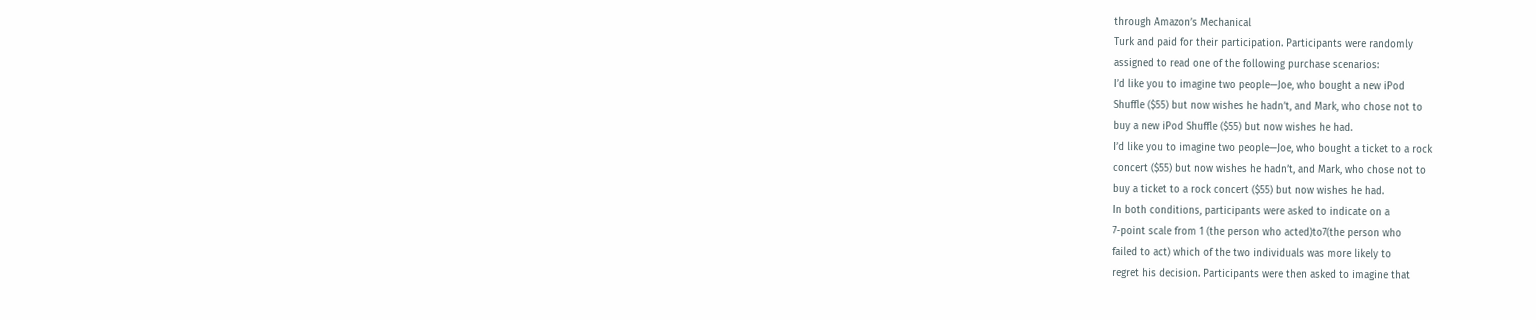through Amazon’s Mechanical
Turk and paid for their participation. Participants were randomly
assigned to read one of the following purchase scenarios:
I’d like you to imagine two people—Joe, who bought a new iPod
Shuffle ($55) but now wishes he hadn’t, and Mark, who chose not to
buy a new iPod Shuffle ($55) but now wishes he had.
I’d like you to imagine two people—Joe, who bought a ticket to a rock
concert ($55) but now wishes he hadn’t, and Mark, who chose not to
buy a ticket to a rock concert ($55) but now wishes he had.
In both conditions, participants were asked to indicate on a
7-point scale from 1 (the person who acted)to7(the person who
failed to act) which of the two individuals was more likely to
regret his decision. Participants were then asked to imagine that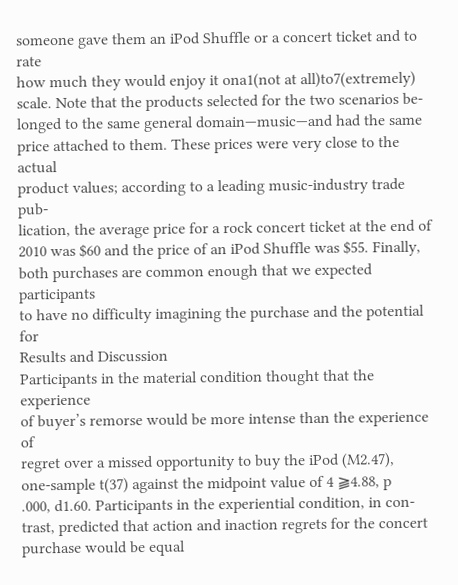someone gave them an iPod Shuffle or a concert ticket and to rate
how much they would enjoy it ona1(not at all)to7(extremely)
scale. Note that the products selected for the two scenarios be-
longed to the same general domain—music—and had the same
price attached to them. These prices were very close to the actual
product values; according to a leading music-industry trade pub-
lication, the average price for a rock concert ticket at the end of
2010 was $60 and the price of an iPod Shuffle was $55. Finally,
both purchases are common enough that we expected participants
to have no difficulty imagining the purchase and the potential for
Results and Discussion
Participants in the material condition thought that the experience
of buyer’s remorse would be more intense than the experience of
regret over a missed opportunity to buy the iPod (M2.47),
one-sample t(37) against the midpoint value of 4 ⫺4.88, p
.000, d1.60. Participants in the experiential condition, in con-
trast, predicted that action and inaction regrets for the concert
purchase would be equal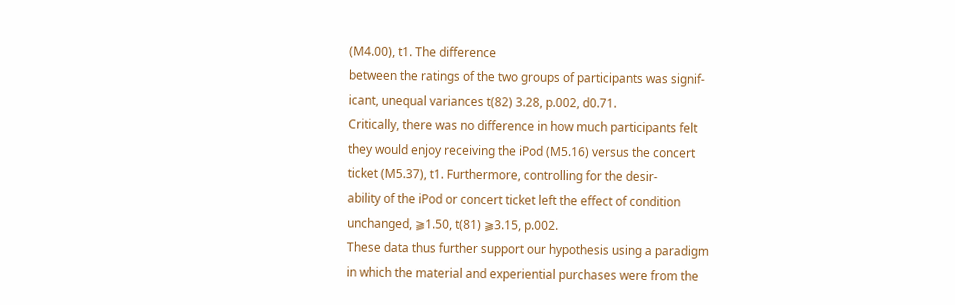(M4.00), t1. The difference
between the ratings of the two groups of participants was signif-
icant, unequal variances t(82) 3.28, p.002, d0.71.
Critically, there was no difference in how much participants felt
they would enjoy receiving the iPod (M5.16) versus the concert
ticket (M5.37), t1. Furthermore, controlling for the desir-
ability of the iPod or concert ticket left the effect of condition
unchanged, ⫺1.50, t(81) ⫺3.15, p.002.
These data thus further support our hypothesis using a paradigm
in which the material and experiential purchases were from the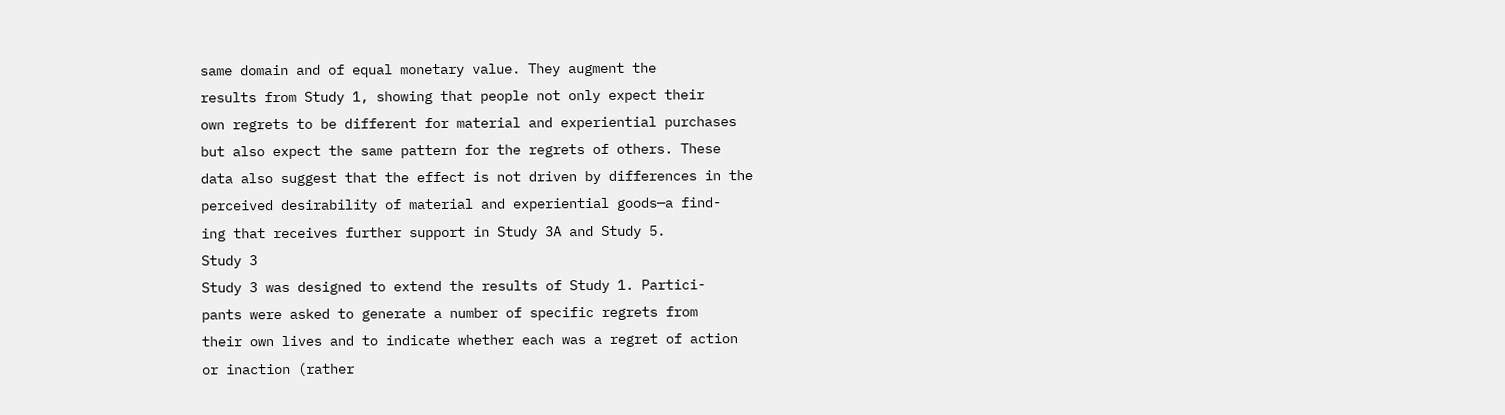same domain and of equal monetary value. They augment the
results from Study 1, showing that people not only expect their
own regrets to be different for material and experiential purchases
but also expect the same pattern for the regrets of others. These
data also suggest that the effect is not driven by differences in the
perceived desirability of material and experiential goods—a find-
ing that receives further support in Study 3A and Study 5.
Study 3
Study 3 was designed to extend the results of Study 1. Partici-
pants were asked to generate a number of specific regrets from
their own lives and to indicate whether each was a regret of action
or inaction (rather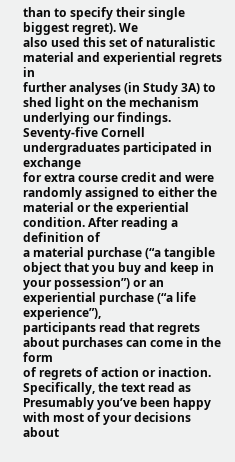than to specify their single biggest regret). We
also used this set of naturalistic material and experiential regrets in
further analyses (in Study 3A) to shed light on the mechanism
underlying our findings.
Seventy-five Cornell undergraduates participated in exchange
for extra course credit and were randomly assigned to either the
material or the experiential condition. After reading a definition of
a material purchase (“a tangible object that you buy and keep in
your possession”) or an experiential purchase (“a life experience”),
participants read that regrets about purchases can come in the form
of regrets of action or inaction. Specifically, the text read as
Presumably you’ve been happy with most of your decisions about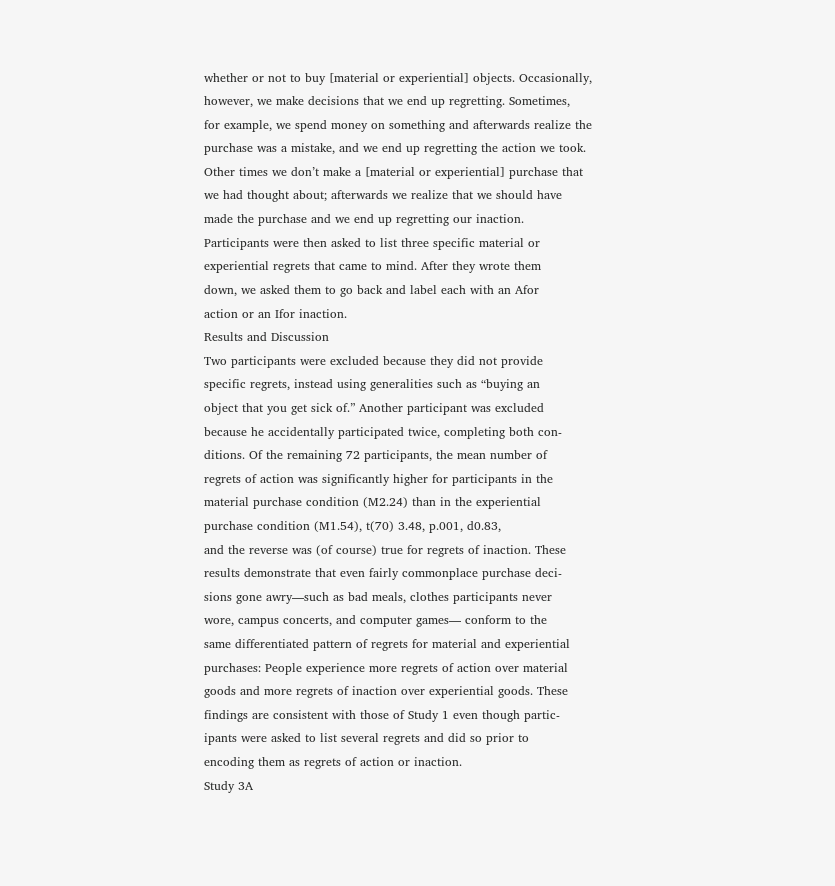whether or not to buy [material or experiential] objects. Occasionally,
however, we make decisions that we end up regretting. Sometimes,
for example, we spend money on something and afterwards realize the
purchase was a mistake, and we end up regretting the action we took.
Other times we don’t make a [material or experiential] purchase that
we had thought about; afterwards we realize that we should have
made the purchase and we end up regretting our inaction.
Participants were then asked to list three specific material or
experiential regrets that came to mind. After they wrote them
down, we asked them to go back and label each with an Afor
action or an Ifor inaction.
Results and Discussion
Two participants were excluded because they did not provide
specific regrets, instead using generalities such as “buying an
object that you get sick of.” Another participant was excluded
because he accidentally participated twice, completing both con-
ditions. Of the remaining 72 participants, the mean number of
regrets of action was significantly higher for participants in the
material purchase condition (M2.24) than in the experiential
purchase condition (M1.54), t(70) 3.48, p.001, d0.83,
and the reverse was (of course) true for regrets of inaction. These
results demonstrate that even fairly commonplace purchase deci-
sions gone awry—such as bad meals, clothes participants never
wore, campus concerts, and computer games— conform to the
same differentiated pattern of regrets for material and experiential
purchases: People experience more regrets of action over material
goods and more regrets of inaction over experiential goods. These
findings are consistent with those of Study 1 even though partic-
ipants were asked to list several regrets and did so prior to
encoding them as regrets of action or inaction.
Study 3A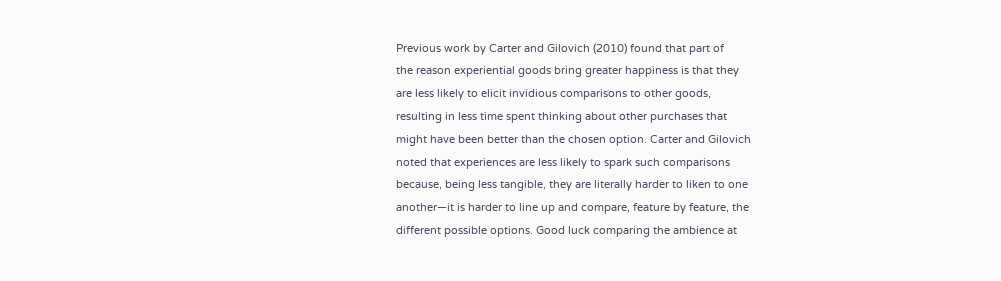Previous work by Carter and Gilovich (2010) found that part of
the reason experiential goods bring greater happiness is that they
are less likely to elicit invidious comparisons to other goods,
resulting in less time spent thinking about other purchases that
might have been better than the chosen option. Carter and Gilovich
noted that experiences are less likely to spark such comparisons
because, being less tangible, they are literally harder to liken to one
another—it is harder to line up and compare, feature by feature, the
different possible options. Good luck comparing the ambience at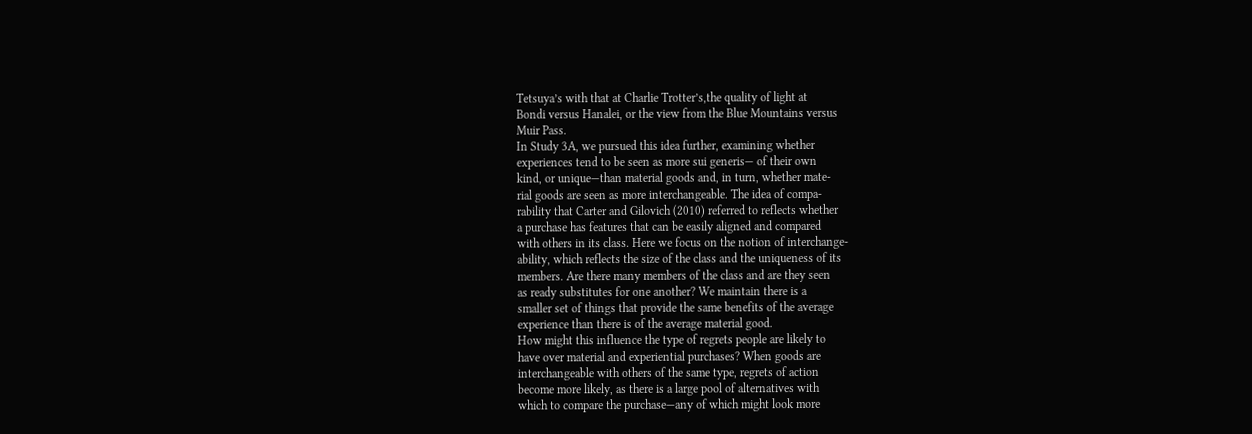Tetsuya’s with that at Charlie Trotter’s,the quality of light at
Bondi versus Hanalei, or the view from the Blue Mountains versus
Muir Pass.
In Study 3A, we pursued this idea further, examining whether
experiences tend to be seen as more sui generis— of their own
kind, or unique—than material goods and, in turn, whether mate-
rial goods are seen as more interchangeable. The idea of compa-
rability that Carter and Gilovich (2010) referred to reflects whether
a purchase has features that can be easily aligned and compared
with others in its class. Here we focus on the notion of interchange-
ability, which reflects the size of the class and the uniqueness of its
members. Are there many members of the class and are they seen
as ready substitutes for one another? We maintain there is a
smaller set of things that provide the same benefits of the average
experience than there is of the average material good.
How might this influence the type of regrets people are likely to
have over material and experiential purchases? When goods are
interchangeable with others of the same type, regrets of action
become more likely, as there is a large pool of alternatives with
which to compare the purchase—any of which might look more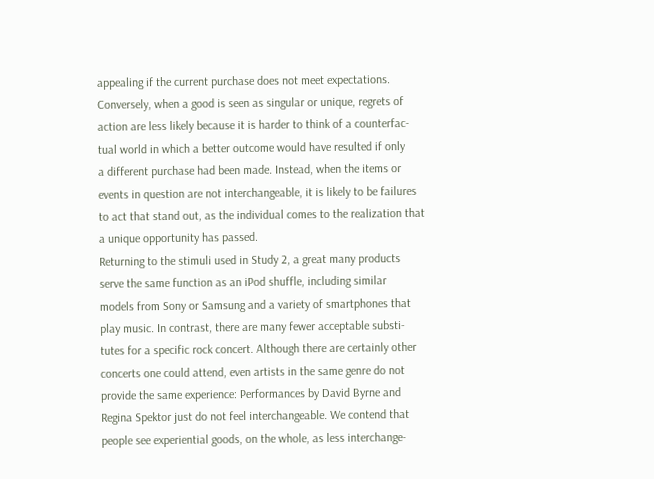appealing if the current purchase does not meet expectations.
Conversely, when a good is seen as singular or unique, regrets of
action are less likely because it is harder to think of a counterfac-
tual world in which a better outcome would have resulted if only
a different purchase had been made. Instead, when the items or
events in question are not interchangeable, it is likely to be failures
to act that stand out, as the individual comes to the realization that
a unique opportunity has passed.
Returning to the stimuli used in Study 2, a great many products
serve the same function as an iPod shuffle, including similar
models from Sony or Samsung and a variety of smartphones that
play music. In contrast, there are many fewer acceptable substi-
tutes for a specific rock concert. Although there are certainly other
concerts one could attend, even artists in the same genre do not
provide the same experience: Performances by David Byrne and
Regina Spektor just do not feel interchangeable. We contend that
people see experiential goods, on the whole, as less interchange-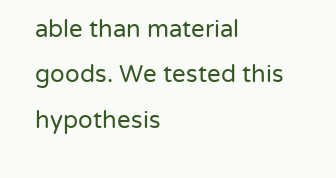able than material goods. We tested this hypothesis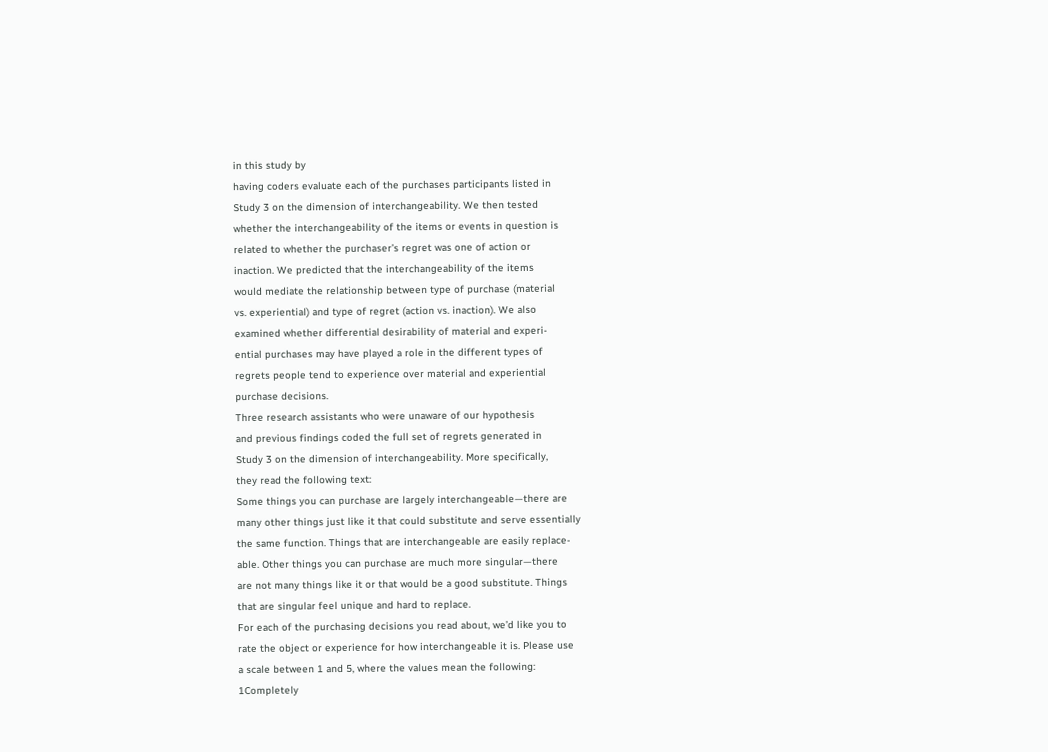in this study by
having coders evaluate each of the purchases participants listed in
Study 3 on the dimension of interchangeability. We then tested
whether the interchangeability of the items or events in question is
related to whether the purchaser’s regret was one of action or
inaction. We predicted that the interchangeability of the items
would mediate the relationship between type of purchase (material
vs. experiential) and type of regret (action vs. inaction). We also
examined whether differential desirability of material and experi-
ential purchases may have played a role in the different types of
regrets people tend to experience over material and experiential
purchase decisions.
Three research assistants who were unaware of our hypothesis
and previous findings coded the full set of regrets generated in
Study 3 on the dimension of interchangeability. More specifically,
they read the following text:
Some things you can purchase are largely interchangeable—there are
many other things just like it that could substitute and serve essentially
the same function. Things that are interchangeable are easily replace-
able. Other things you can purchase are much more singular—there
are not many things like it or that would be a good substitute. Things
that are singular feel unique and hard to replace.
For each of the purchasing decisions you read about, we’d like you to
rate the object or experience for how interchangeable it is. Please use
a scale between 1 and 5, where the values mean the following:
1Completely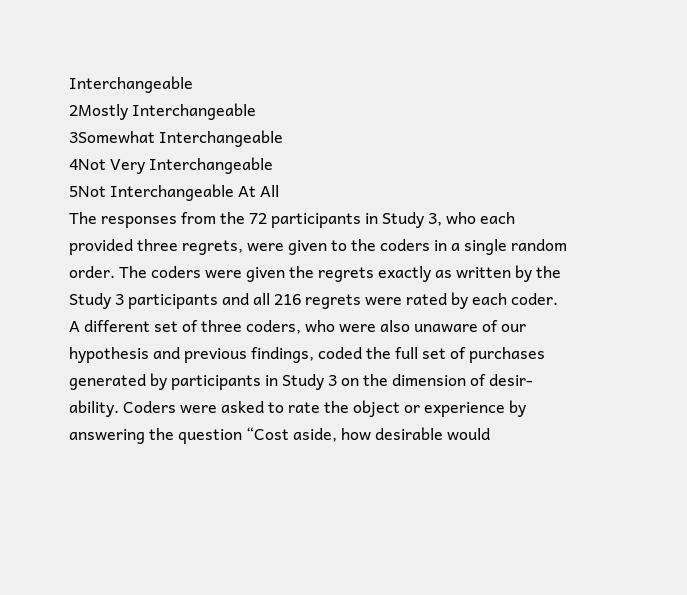Interchangeable
2Mostly Interchangeable
3Somewhat Interchangeable
4Not Very Interchangeable
5Not Interchangeable At All
The responses from the 72 participants in Study 3, who each
provided three regrets, were given to the coders in a single random
order. The coders were given the regrets exactly as written by the
Study 3 participants and all 216 regrets were rated by each coder.
A different set of three coders, who were also unaware of our
hypothesis and previous findings, coded the full set of purchases
generated by participants in Study 3 on the dimension of desir-
ability. Coders were asked to rate the object or experience by
answering the question “Cost aside, how desirable would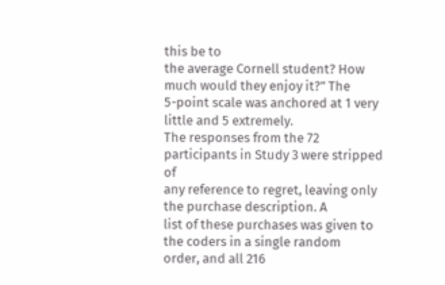this be to
the average Cornell student? How much would they enjoy it?” The
5-point scale was anchored at 1 very little and 5 extremely.
The responses from the 72 participants in Study 3 were stripped of
any reference to regret, leaving only the purchase description. A
list of these purchases was given to the coders in a single random
order, and all 216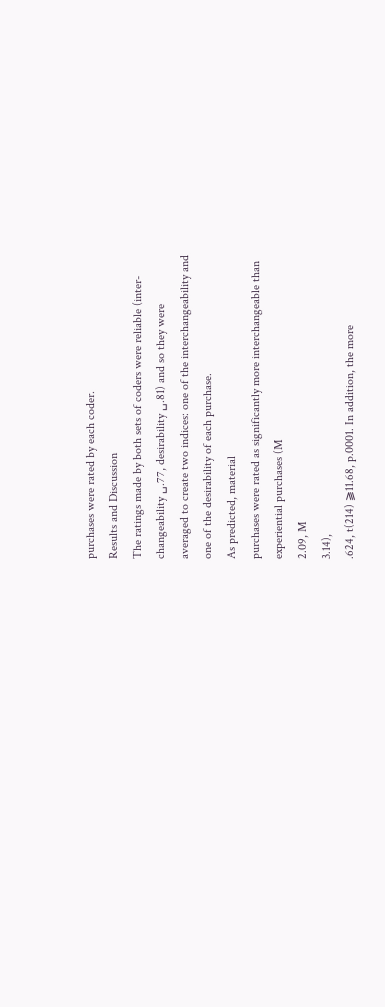purchases were rated by each coder.
Results and Discussion
The ratings made by both sets of coders were reliable (inter-
changeability ␣.77, desirability ␣.81) and so they were
averaged to create two indices: one of the interchangeability and
one of the desirability of each purchase.
As predicted, material
purchases were rated as significantly more interchangeable than
experiential purchases (M
2.09, M
3.14),
.624, t(214) ⫺11.68, p.0001. In addition, the more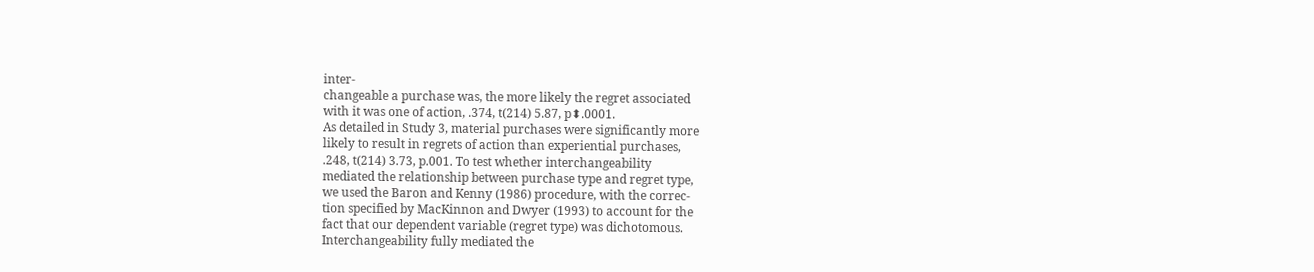inter-
changeable a purchase was, the more likely the regret associated
with it was one of action, .374, t(214) 5.87, p⬍.0001.
As detailed in Study 3, material purchases were significantly more
likely to result in regrets of action than experiential purchases,
.248, t(214) 3.73, p.001. To test whether interchangeability
mediated the relationship between purchase type and regret type,
we used the Baron and Kenny (1986) procedure, with the correc-
tion specified by MacKinnon and Dwyer (1993) to account for the
fact that our dependent variable (regret type) was dichotomous.
Interchangeability fully mediated the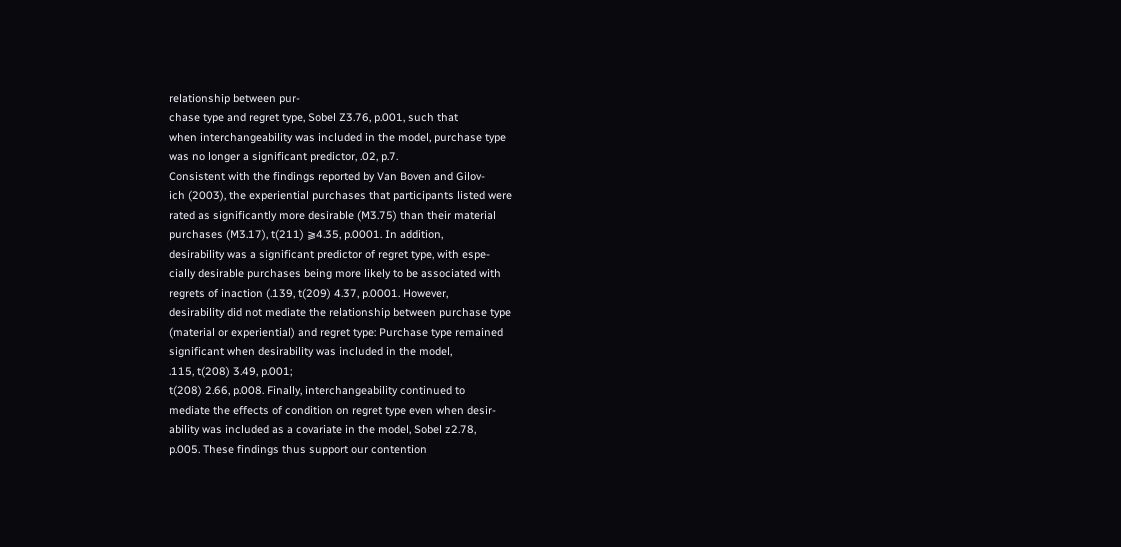relationship between pur-
chase type and regret type, Sobel Z3.76, p.001, such that
when interchangeability was included in the model, purchase type
was no longer a significant predictor, .02, p.7.
Consistent with the findings reported by Van Boven and Gilov-
ich (2003), the experiential purchases that participants listed were
rated as significantly more desirable (M3.75) than their material
purchases (M3.17), t(211) ⫺4.35, p.0001. In addition,
desirability was a significant predictor of regret type, with espe-
cially desirable purchases being more likely to be associated with
regrets of inaction (.139, t(209) 4.37, p.0001. However,
desirability did not mediate the relationship between purchase type
(material or experiential) and regret type: Purchase type remained
significant when desirability was included in the model,
.115, t(208) 3.49, p.001;
t(208) 2.66, p.008. Finally, interchangeability continued to
mediate the effects of condition on regret type even when desir-
ability was included as a covariate in the model, Sobel z2.78,
p.005. These findings thus support our contention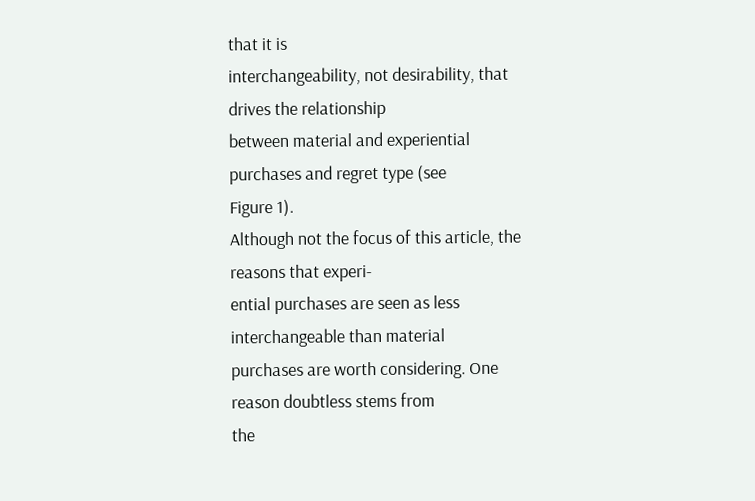that it is
interchangeability, not desirability, that drives the relationship
between material and experiential purchases and regret type (see
Figure 1).
Although not the focus of this article, the reasons that experi-
ential purchases are seen as less interchangeable than material
purchases are worth considering. One reason doubtless stems from
the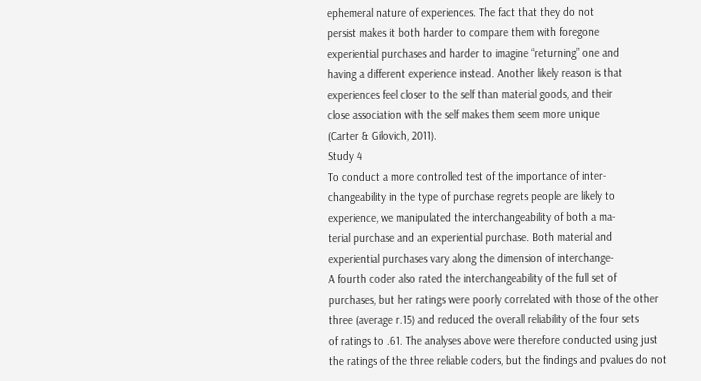ephemeral nature of experiences. The fact that they do not
persist makes it both harder to compare them with foregone
experiential purchases and harder to imagine “returning” one and
having a different experience instead. Another likely reason is that
experiences feel closer to the self than material goods, and their
close association with the self makes them seem more unique
(Carter & Gilovich, 2011).
Study 4
To conduct a more controlled test of the importance of inter-
changeability in the type of purchase regrets people are likely to
experience, we manipulated the interchangeability of both a ma-
terial purchase and an experiential purchase. Both material and
experiential purchases vary along the dimension of interchange-
A fourth coder also rated the interchangeability of the full set of
purchases, but her ratings were poorly correlated with those of the other
three (average r.15) and reduced the overall reliability of the four sets
of ratings to .61. The analyses above were therefore conducted using just
the ratings of the three reliable coders, but the findings and pvalues do not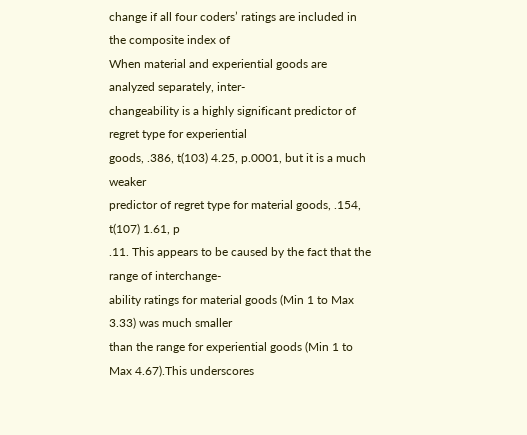change if all four coders’ ratings are included in the composite index of
When material and experiential goods are analyzed separately, inter-
changeability is a highly significant predictor of regret type for experiential
goods, .386, t(103) 4.25, p.0001, but it is a much weaker
predictor of regret type for material goods, .154, t(107) 1.61, p
.11. This appears to be caused by the fact that the range of interchange-
ability ratings for material goods (Min 1 to Max 3.33) was much smaller
than the range for experiential goods (Min 1 to Max 4.67).This underscores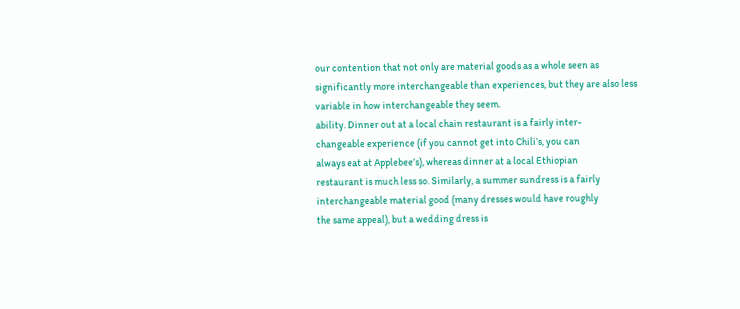our contention that not only are material goods as a whole seen as
significantly more interchangeable than experiences, but they are also less
variable in how interchangeable they seem.
ability. Dinner out at a local chain restaurant is a fairly inter-
changeable experience (if you cannot get into Chili’s, you can
always eat at Applebee’s), whereas dinner at a local Ethiopian
restaurant is much less so. Similarly, a summer sundress is a fairly
interchangeable material good (many dresses would have roughly
the same appeal), but a wedding dress is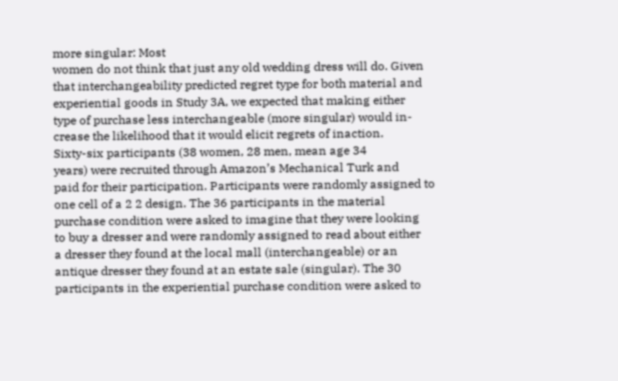more singular: Most
women do not think that just any old wedding dress will do. Given
that interchangeability predicted regret type for both material and
experiential goods in Study 3A, we expected that making either
type of purchase less interchangeable (more singular) would in-
crease the likelihood that it would elicit regrets of inaction.
Sixty-six participants (38 women, 28 men, mean age 34
years) were recruited through Amazon’s Mechanical Turk and
paid for their participation. Participants were randomly assigned to
one cell of a 2 2 design. The 36 participants in the material
purchase condition were asked to imagine that they were looking
to buy a dresser and were randomly assigned to read about either
a dresser they found at the local mall (interchangeable) or an
antique dresser they found at an estate sale (singular). The 30
participants in the experiential purchase condition were asked to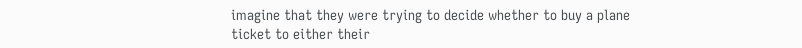imagine that they were trying to decide whether to buy a plane
ticket to either their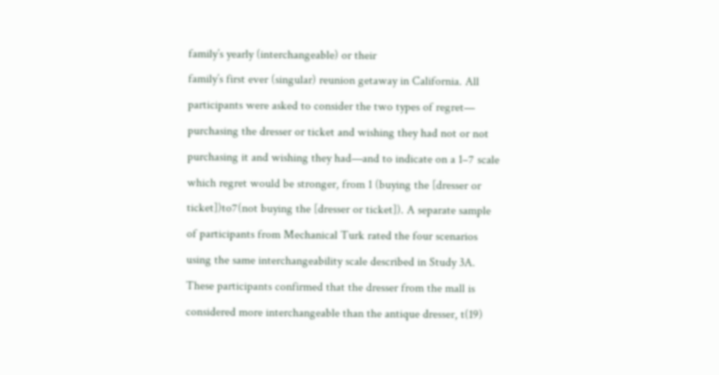family’s yearly (interchangeable) or their
family’s first ever (singular) reunion getaway in California. All
participants were asked to consider the two types of regret—
purchasing the dresser or ticket and wishing they had not or not
purchasing it and wishing they had—and to indicate on a 1–7 scale
which regret would be stronger, from 1 (buying the [dresser or
ticket])to7(not buying the [dresser or ticket]). A separate sample
of participants from Mechanical Turk rated the four scenarios
using the same interchangeability scale described in Study 3A.
These participants confirmed that the dresser from the mall is
considered more interchangeable than the antique dresser, t(19)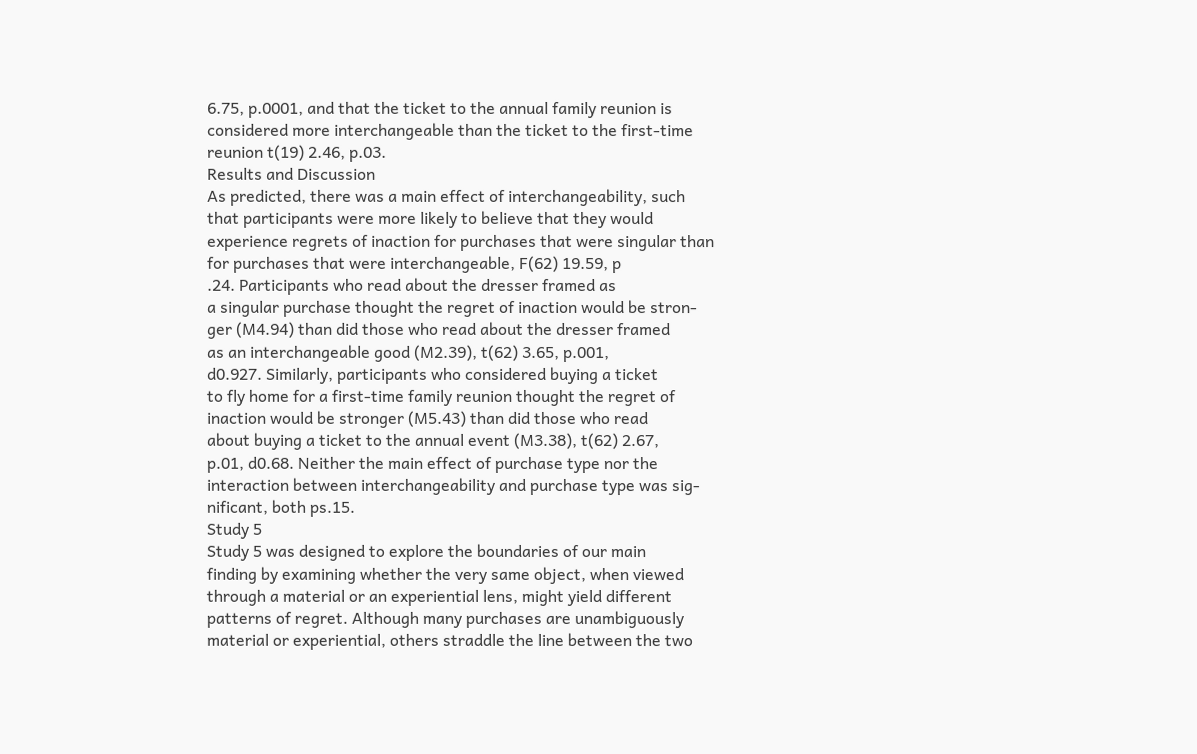6.75, p.0001, and that the ticket to the annual family reunion is
considered more interchangeable than the ticket to the first-time
reunion t(19) 2.46, p.03.
Results and Discussion
As predicted, there was a main effect of interchangeability, such
that participants were more likely to believe that they would
experience regrets of inaction for purchases that were singular than
for purchases that were interchangeable, F(62) 19.59, p
.24. Participants who read about the dresser framed as
a singular purchase thought the regret of inaction would be stron-
ger (M4.94) than did those who read about the dresser framed
as an interchangeable good (M2.39), t(62) 3.65, p.001,
d0.927. Similarly, participants who considered buying a ticket
to fly home for a first-time family reunion thought the regret of
inaction would be stronger (M5.43) than did those who read
about buying a ticket to the annual event (M3.38), t(62) 2.67,
p.01, d0.68. Neither the main effect of purchase type nor the
interaction between interchangeability and purchase type was sig-
nificant, both ps.15.
Study 5
Study 5 was designed to explore the boundaries of our main
finding by examining whether the very same object, when viewed
through a material or an experiential lens, might yield different
patterns of regret. Although many purchases are unambiguously
material or experiential, others straddle the line between the two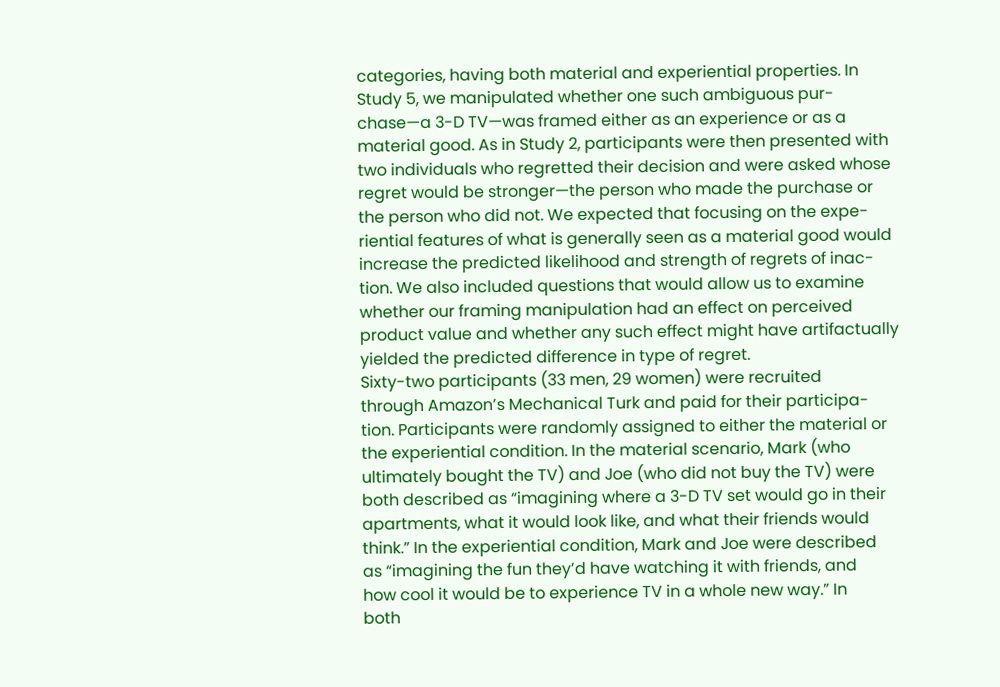categories, having both material and experiential properties. In
Study 5, we manipulated whether one such ambiguous pur-
chase—a 3-D TV—was framed either as an experience or as a
material good. As in Study 2, participants were then presented with
two individuals who regretted their decision and were asked whose
regret would be stronger—the person who made the purchase or
the person who did not. We expected that focusing on the expe-
riential features of what is generally seen as a material good would
increase the predicted likelihood and strength of regrets of inac-
tion. We also included questions that would allow us to examine
whether our framing manipulation had an effect on perceived
product value and whether any such effect might have artifactually
yielded the predicted difference in type of regret.
Sixty-two participants (33 men, 29 women) were recruited
through Amazon’s Mechanical Turk and paid for their participa-
tion. Participants were randomly assigned to either the material or
the experiential condition. In the material scenario, Mark (who
ultimately bought the TV) and Joe (who did not buy the TV) were
both described as “imagining where a 3-D TV set would go in their
apartments, what it would look like, and what their friends would
think.” In the experiential condition, Mark and Joe were described
as “imagining the fun they’d have watching it with friends, and
how cool it would be to experience TV in a whole new way.” In
both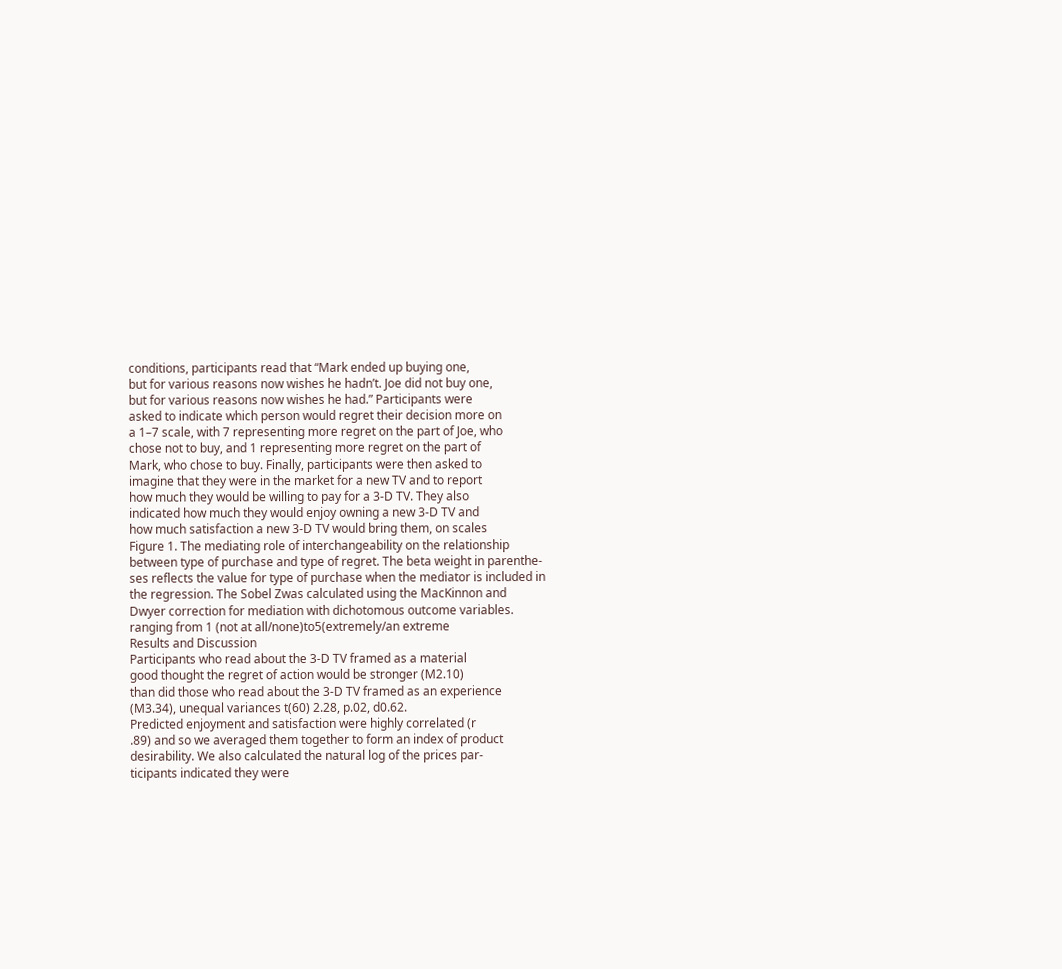conditions, participants read that “Mark ended up buying one,
but for various reasons now wishes he hadn’t. Joe did not buy one,
but for various reasons now wishes he had.” Participants were
asked to indicate which person would regret their decision more on
a 1–7 scale, with 7 representing more regret on the part of Joe, who
chose not to buy, and 1 representing more regret on the part of
Mark, who chose to buy. Finally, participants were then asked to
imagine that they were in the market for a new TV and to report
how much they would be willing to pay for a 3-D TV. They also
indicated how much they would enjoy owning a new 3-D TV and
how much satisfaction a new 3-D TV would bring them, on scales
Figure 1. The mediating role of interchangeability on the relationship
between type of purchase and type of regret. The beta weight in parenthe-
ses reflects the value for type of purchase when the mediator is included in
the regression. The Sobel Zwas calculated using the MacKinnon and
Dwyer correction for mediation with dichotomous outcome variables.
ranging from 1 (not at all/none)to5(extremely/an extreme
Results and Discussion
Participants who read about the 3-D TV framed as a material
good thought the regret of action would be stronger (M2.10)
than did those who read about the 3-D TV framed as an experience
(M3.34), unequal variances t(60) 2.28, p.02, d0.62.
Predicted enjoyment and satisfaction were highly correlated (r
.89) and so we averaged them together to form an index of product
desirability. We also calculated the natural log of the prices par-
ticipants indicated they were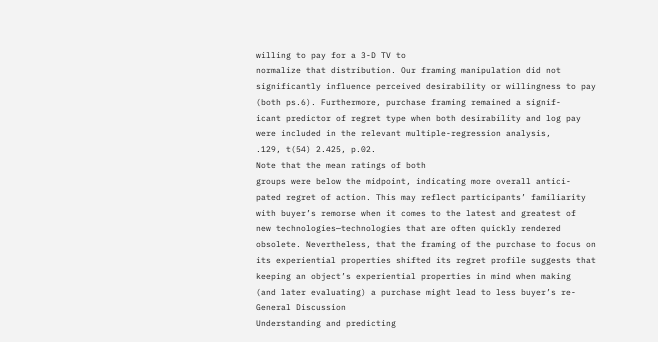willing to pay for a 3-D TV to
normalize that distribution. Our framing manipulation did not
significantly influence perceived desirability or willingness to pay
(both ps.6). Furthermore, purchase framing remained a signif-
icant predictor of regret type when both desirability and log pay
were included in the relevant multiple-regression analysis,
.129, t(54) 2.425, p.02.
Note that the mean ratings of both
groups were below the midpoint, indicating more overall antici-
pated regret of action. This may reflect participants’ familiarity
with buyer’s remorse when it comes to the latest and greatest of
new technologies—technologies that are often quickly rendered
obsolete. Nevertheless, that the framing of the purchase to focus on
its experiential properties shifted its regret profile suggests that
keeping an object’s experiential properties in mind when making
(and later evaluating) a purchase might lead to less buyer’s re-
General Discussion
Understanding and predicting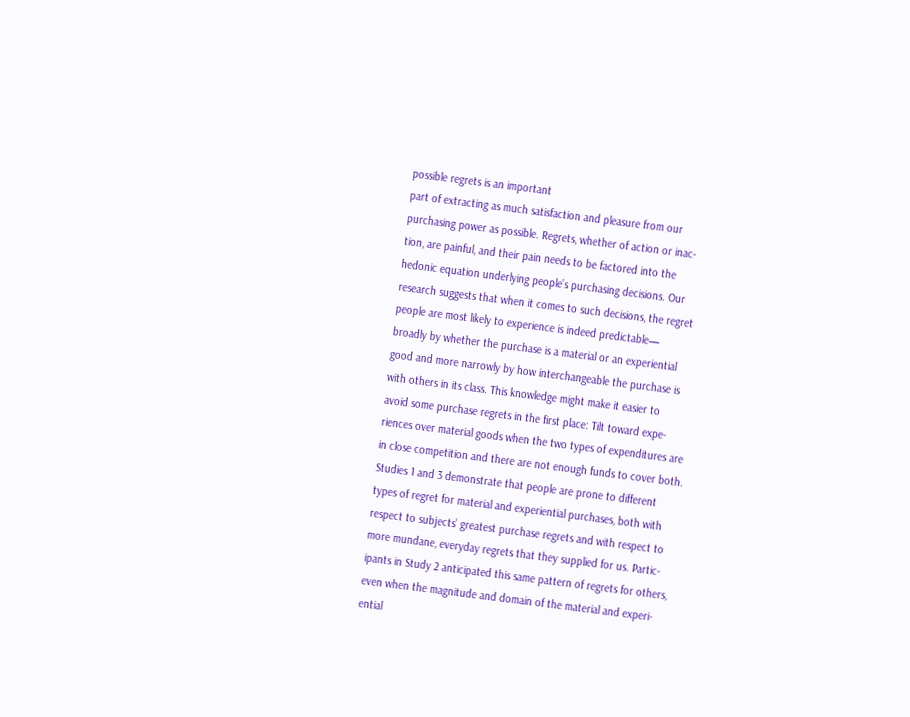possible regrets is an important
part of extracting as much satisfaction and pleasure from our
purchasing power as possible. Regrets, whether of action or inac-
tion, are painful, and their pain needs to be factored into the
hedonic equation underlying people’s purchasing decisions. Our
research suggests that when it comes to such decisions, the regret
people are most likely to experience is indeed predictable—
broadly by whether the purchase is a material or an experiential
good and more narrowly by how interchangeable the purchase is
with others in its class. This knowledge might make it easier to
avoid some purchase regrets in the first place: Tilt toward expe-
riences over material goods when the two types of expenditures are
in close competition and there are not enough funds to cover both.
Studies 1 and 3 demonstrate that people are prone to different
types of regret for material and experiential purchases, both with
respect to subjects’ greatest purchase regrets and with respect to
more mundane, everyday regrets that they supplied for us. Partic-
ipants in Study 2 anticipated this same pattern of regrets for others,
even when the magnitude and domain of the material and experi-
ential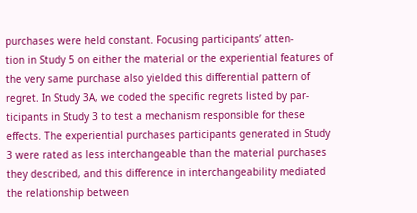purchases were held constant. Focusing participants’ atten-
tion in Study 5 on either the material or the experiential features of
the very same purchase also yielded this differential pattern of
regret. In Study 3A, we coded the specific regrets listed by par-
ticipants in Study 3 to test a mechanism responsible for these
effects. The experiential purchases participants generated in Study
3 were rated as less interchangeable than the material purchases
they described, and this difference in interchangeability mediated
the relationship between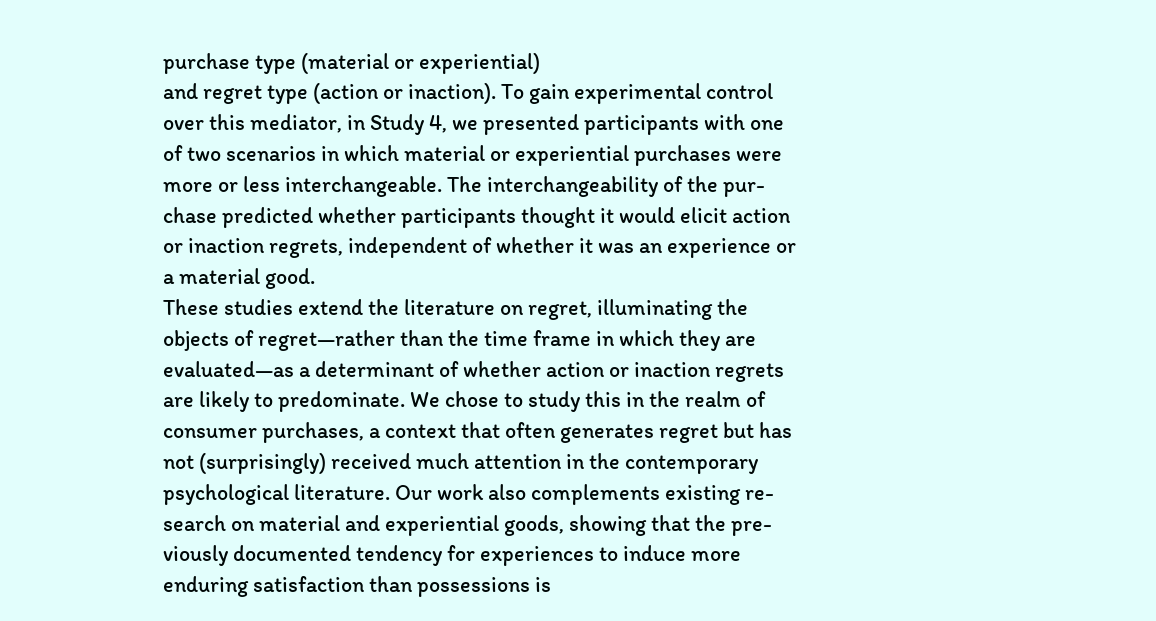purchase type (material or experiential)
and regret type (action or inaction). To gain experimental control
over this mediator, in Study 4, we presented participants with one
of two scenarios in which material or experiential purchases were
more or less interchangeable. The interchangeability of the pur-
chase predicted whether participants thought it would elicit action
or inaction regrets, independent of whether it was an experience or
a material good.
These studies extend the literature on regret, illuminating the
objects of regret—rather than the time frame in which they are
evaluated—as a determinant of whether action or inaction regrets
are likely to predominate. We chose to study this in the realm of
consumer purchases, a context that often generates regret but has
not (surprisingly) received much attention in the contemporary
psychological literature. Our work also complements existing re-
search on material and experiential goods, showing that the pre-
viously documented tendency for experiences to induce more
enduring satisfaction than possessions is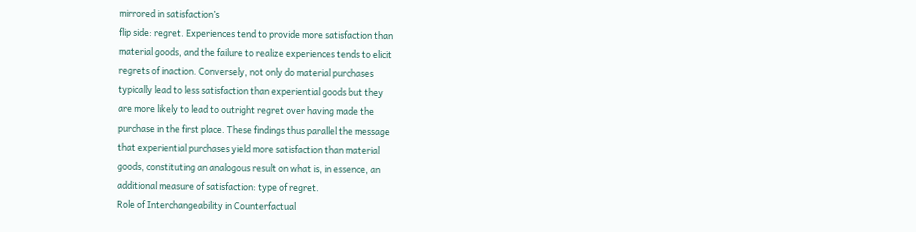mirrored in satisfaction’s
flip side: regret. Experiences tend to provide more satisfaction than
material goods, and the failure to realize experiences tends to elicit
regrets of inaction. Conversely, not only do material purchases
typically lead to less satisfaction than experiential goods but they
are more likely to lead to outright regret over having made the
purchase in the first place. These findings thus parallel the message
that experiential purchases yield more satisfaction than material
goods, constituting an analogous result on what is, in essence, an
additional measure of satisfaction: type of regret.
Role of Interchangeability in Counterfactual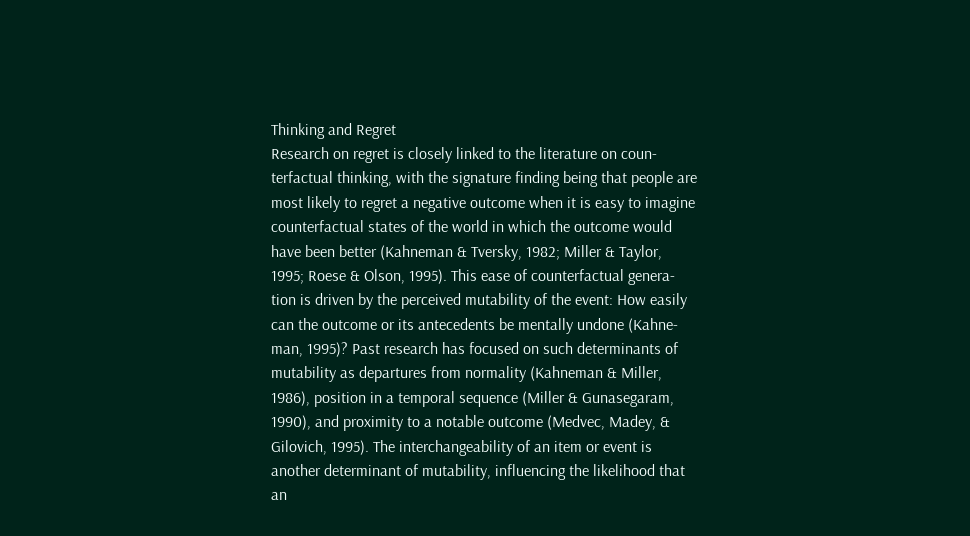Thinking and Regret
Research on regret is closely linked to the literature on coun-
terfactual thinking, with the signature finding being that people are
most likely to regret a negative outcome when it is easy to imagine
counterfactual states of the world in which the outcome would
have been better (Kahneman & Tversky, 1982; Miller & Taylor,
1995; Roese & Olson, 1995). This ease of counterfactual genera-
tion is driven by the perceived mutability of the event: How easily
can the outcome or its antecedents be mentally undone (Kahne-
man, 1995)? Past research has focused on such determinants of
mutability as departures from normality (Kahneman & Miller,
1986), position in a temporal sequence (Miller & Gunasegaram,
1990), and proximity to a notable outcome (Medvec, Madey, &
Gilovich, 1995). The interchangeability of an item or event is
another determinant of mutability, influencing the likelihood that
an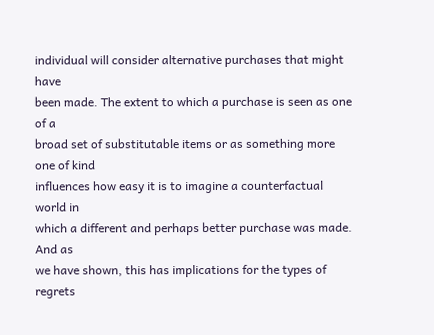individual will consider alternative purchases that might have
been made. The extent to which a purchase is seen as one of a
broad set of substitutable items or as something more one of kind
influences how easy it is to imagine a counterfactual world in
which a different and perhaps better purchase was made. And as
we have shown, this has implications for the types of regrets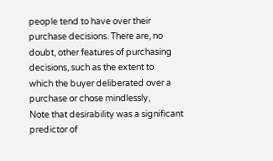people tend to have over their purchase decisions. There are, no
doubt, other features of purchasing decisions, such as the extent to
which the buyer deliberated over a purchase or chose mindlessly,
Note that desirability was a significant predictor of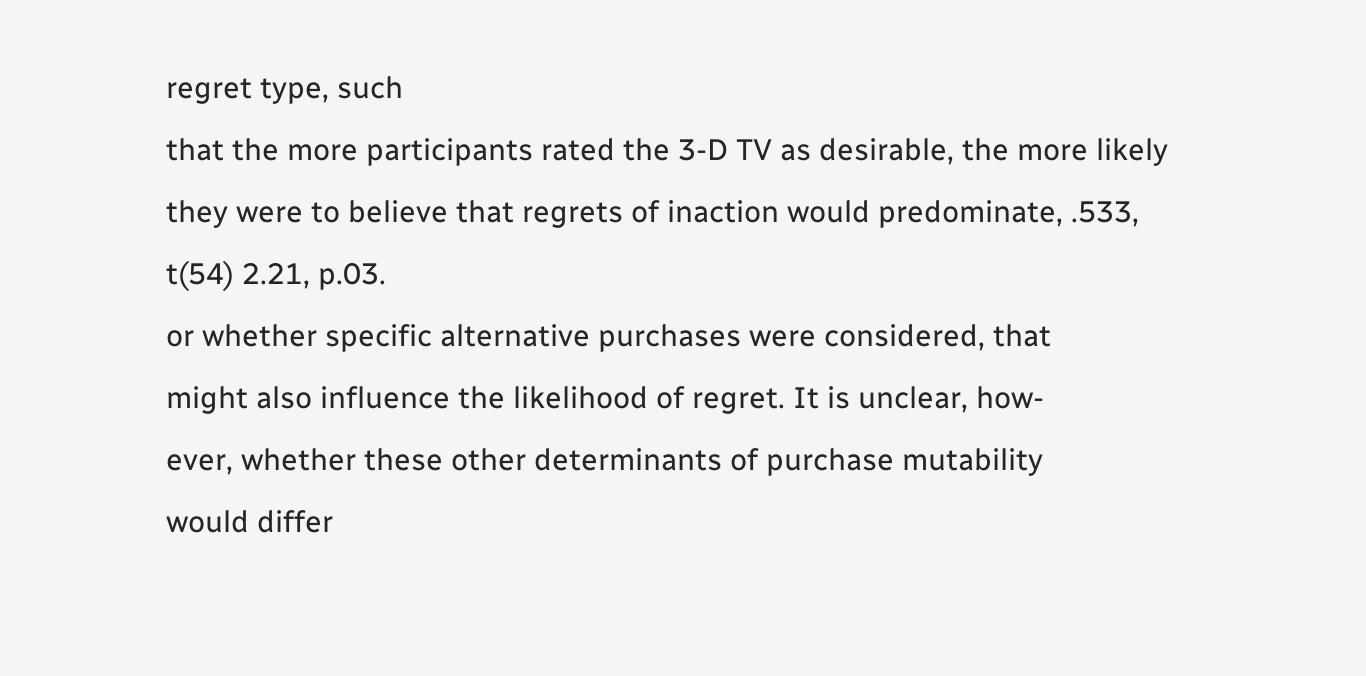regret type, such
that the more participants rated the 3-D TV as desirable, the more likely
they were to believe that regrets of inaction would predominate, .533,
t(54) 2.21, p.03.
or whether specific alternative purchases were considered, that
might also influence the likelihood of regret. It is unclear, how-
ever, whether these other determinants of purchase mutability
would differ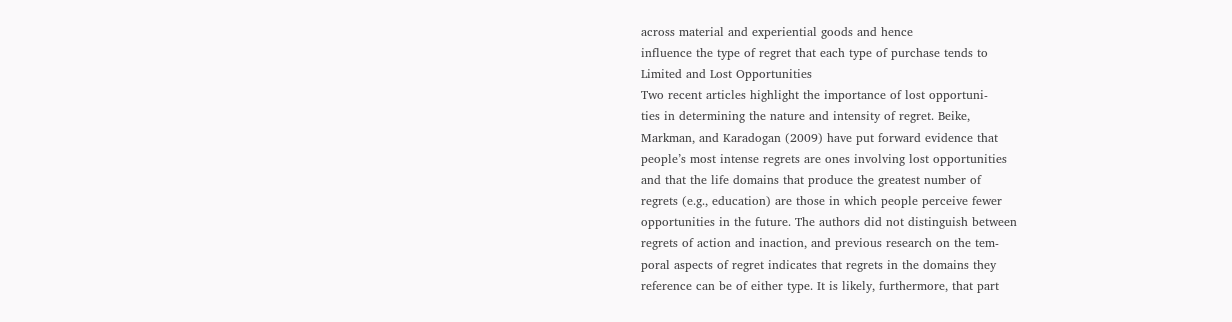across material and experiential goods and hence
influence the type of regret that each type of purchase tends to
Limited and Lost Opportunities
Two recent articles highlight the importance of lost opportuni-
ties in determining the nature and intensity of regret. Beike,
Markman, and Karadogan (2009) have put forward evidence that
people’s most intense regrets are ones involving lost opportunities
and that the life domains that produce the greatest number of
regrets (e.g., education) are those in which people perceive fewer
opportunities in the future. The authors did not distinguish between
regrets of action and inaction, and previous research on the tem-
poral aspects of regret indicates that regrets in the domains they
reference can be of either type. It is likely, furthermore, that part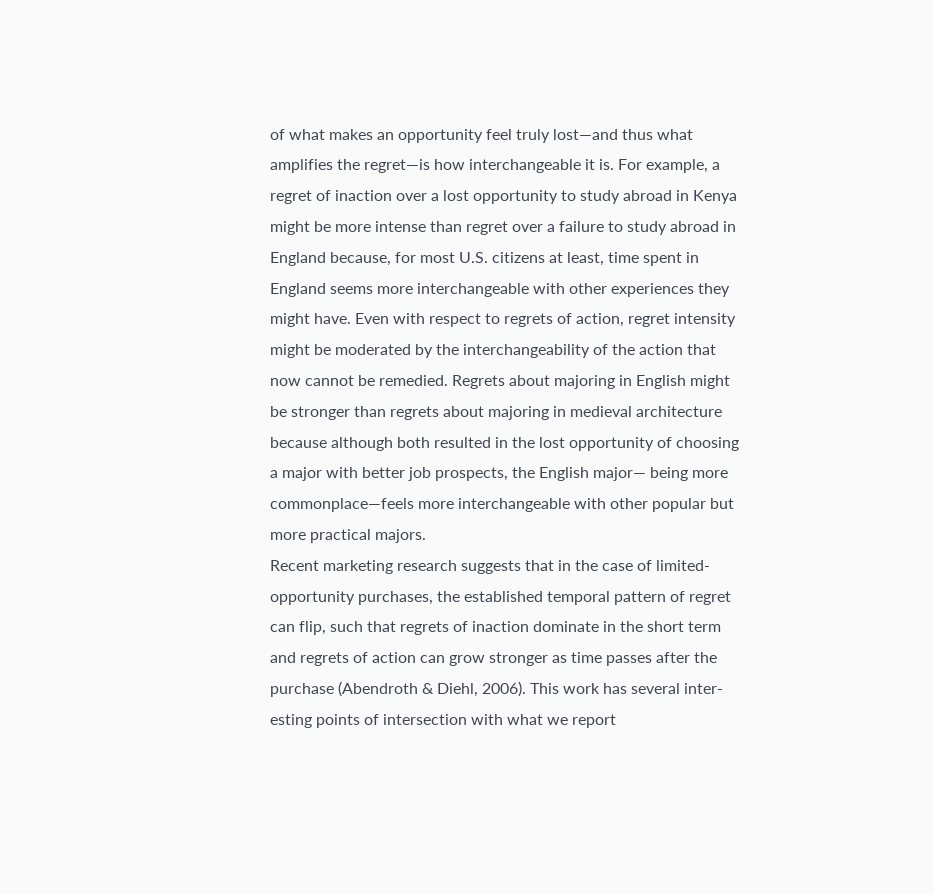of what makes an opportunity feel truly lost—and thus what
amplifies the regret—is how interchangeable it is. For example, a
regret of inaction over a lost opportunity to study abroad in Kenya
might be more intense than regret over a failure to study abroad in
England because, for most U.S. citizens at least, time spent in
England seems more interchangeable with other experiences they
might have. Even with respect to regrets of action, regret intensity
might be moderated by the interchangeability of the action that
now cannot be remedied. Regrets about majoring in English might
be stronger than regrets about majoring in medieval architecture
because although both resulted in the lost opportunity of choosing
a major with better job prospects, the English major— being more
commonplace—feels more interchangeable with other popular but
more practical majors.
Recent marketing research suggests that in the case of limited-
opportunity purchases, the established temporal pattern of regret
can flip, such that regrets of inaction dominate in the short term
and regrets of action can grow stronger as time passes after the
purchase (Abendroth & Diehl, 2006). This work has several inter-
esting points of intersection with what we report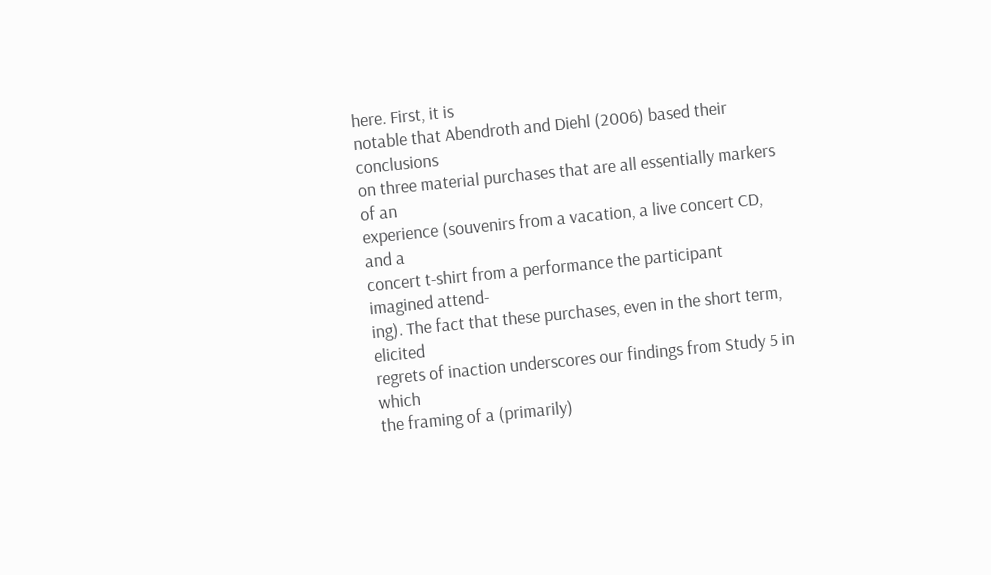here. First, it is
notable that Abendroth and Diehl (2006) based their conclusions
on three material purchases that are all essentially markers of an
experience (souvenirs from a vacation, a live concert CD, and a
concert t-shirt from a performance the participant imagined attend-
ing). The fact that these purchases, even in the short term, elicited
regrets of inaction underscores our findings from Study 5 in which
the framing of a (primarily)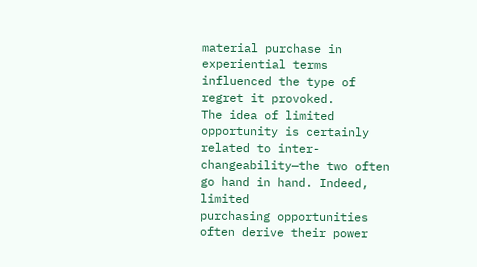material purchase in experiential terms
influenced the type of regret it provoked.
The idea of limited opportunity is certainly related to inter-
changeability—the two often go hand in hand. Indeed, limited
purchasing opportunities often derive their power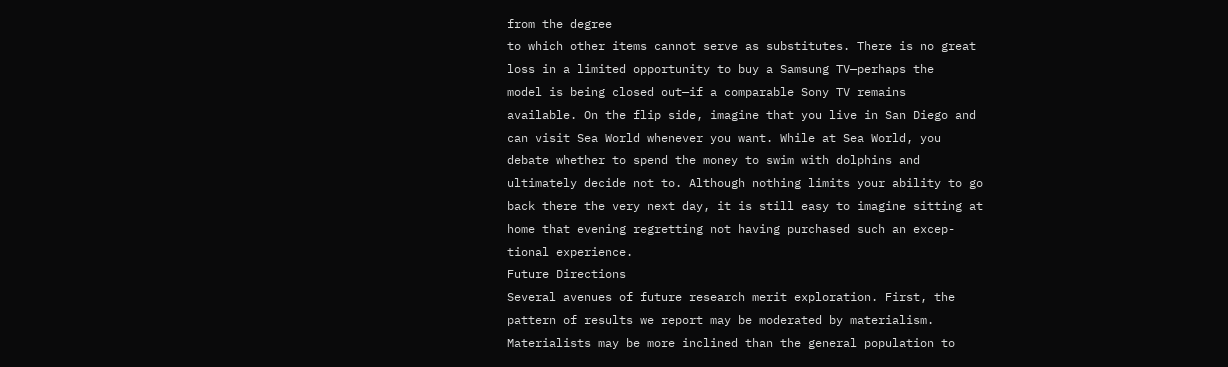from the degree
to which other items cannot serve as substitutes. There is no great
loss in a limited opportunity to buy a Samsung TV—perhaps the
model is being closed out—if a comparable Sony TV remains
available. On the flip side, imagine that you live in San Diego and
can visit Sea World whenever you want. While at Sea World, you
debate whether to spend the money to swim with dolphins and
ultimately decide not to. Although nothing limits your ability to go
back there the very next day, it is still easy to imagine sitting at
home that evening regretting not having purchased such an excep-
tional experience.
Future Directions
Several avenues of future research merit exploration. First, the
pattern of results we report may be moderated by materialism.
Materialists may be more inclined than the general population to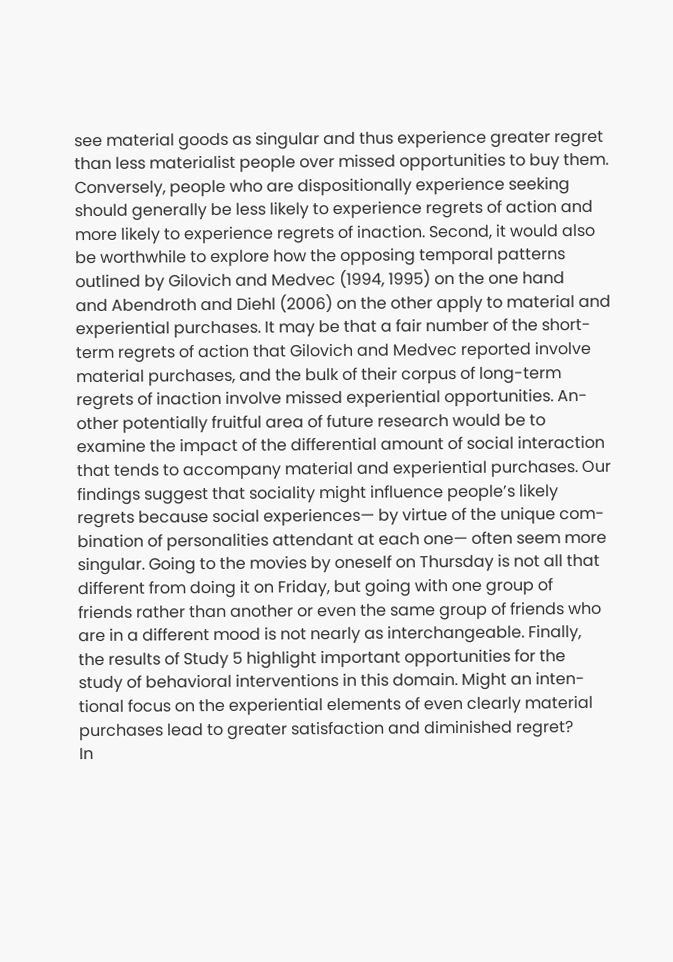see material goods as singular and thus experience greater regret
than less materialist people over missed opportunities to buy them.
Conversely, people who are dispositionally experience seeking
should generally be less likely to experience regrets of action and
more likely to experience regrets of inaction. Second, it would also
be worthwhile to explore how the opposing temporal patterns
outlined by Gilovich and Medvec (1994, 1995) on the one hand
and Abendroth and Diehl (2006) on the other apply to material and
experiential purchases. It may be that a fair number of the short-
term regrets of action that Gilovich and Medvec reported involve
material purchases, and the bulk of their corpus of long-term
regrets of inaction involve missed experiential opportunities. An-
other potentially fruitful area of future research would be to
examine the impact of the differential amount of social interaction
that tends to accompany material and experiential purchases. Our
findings suggest that sociality might influence people’s likely
regrets because social experiences— by virtue of the unique com-
bination of personalities attendant at each one— often seem more
singular. Going to the movies by oneself on Thursday is not all that
different from doing it on Friday, but going with one group of
friends rather than another or even the same group of friends who
are in a different mood is not nearly as interchangeable. Finally,
the results of Study 5 highlight important opportunities for the
study of behavioral interventions in this domain. Might an inten-
tional focus on the experiential elements of even clearly material
purchases lead to greater satisfaction and diminished regret?
In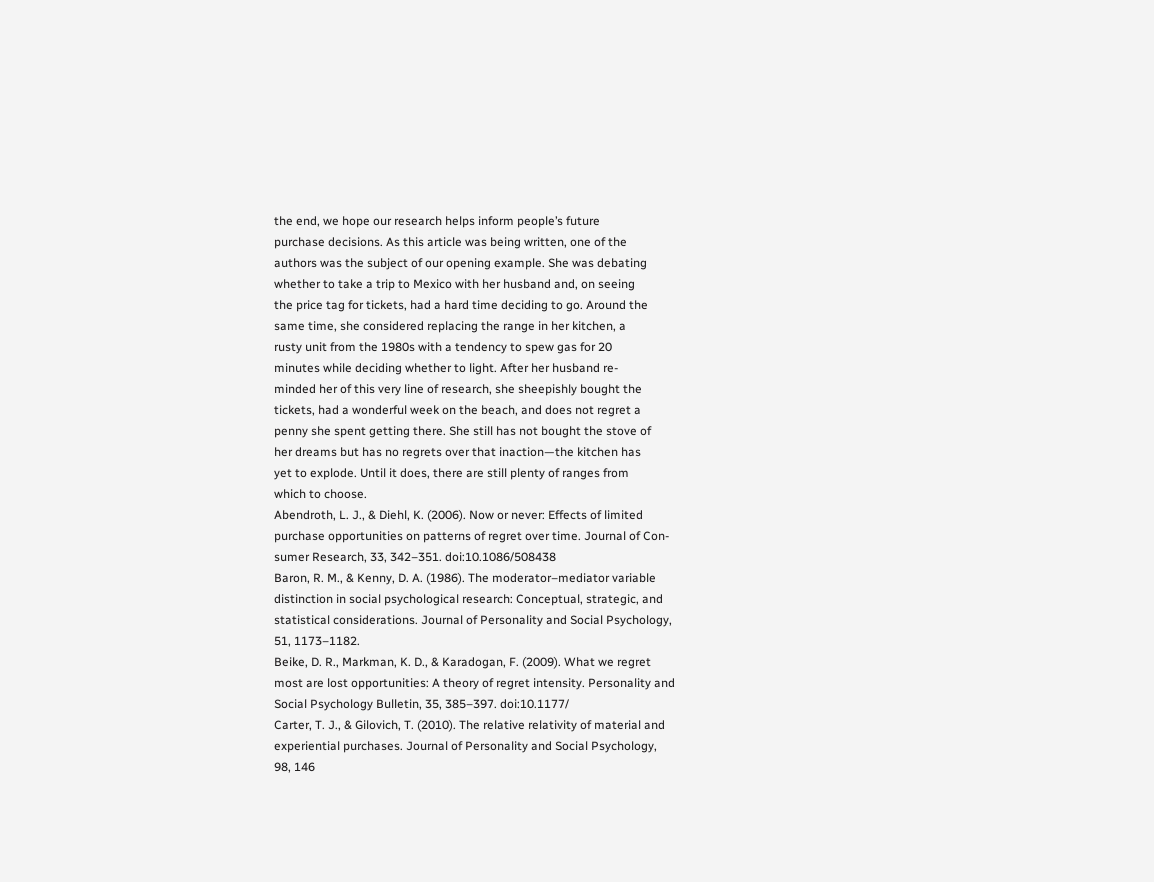the end, we hope our research helps inform people’s future
purchase decisions. As this article was being written, one of the
authors was the subject of our opening example. She was debating
whether to take a trip to Mexico with her husband and, on seeing
the price tag for tickets, had a hard time deciding to go. Around the
same time, she considered replacing the range in her kitchen, a
rusty unit from the 1980s with a tendency to spew gas for 20
minutes while deciding whether to light. After her husband re-
minded her of this very line of research, she sheepishly bought the
tickets, had a wonderful week on the beach, and does not regret a
penny she spent getting there. She still has not bought the stove of
her dreams but has no regrets over that inaction—the kitchen has
yet to explode. Until it does, there are still plenty of ranges from
which to choose.
Abendroth, L. J., & Diehl, K. (2006). Now or never: Effects of limited
purchase opportunities on patterns of regret over time. Journal of Con-
sumer Research, 33, 342–351. doi:10.1086/508438
Baron, R. M., & Kenny, D. A. (1986). The moderator–mediator variable
distinction in social psychological research: Conceptual, strategic, and
statistical considerations. Journal of Personality and Social Psychology,
51, 1173–1182.
Beike, D. R., Markman, K. D., & Karadogan, F. (2009). What we regret
most are lost opportunities: A theory of regret intensity. Personality and
Social Psychology Bulletin, 35, 385–397. doi:10.1177/
Carter, T. J., & Gilovich, T. (2010). The relative relativity of material and
experiential purchases. Journal of Personality and Social Psychology,
98, 146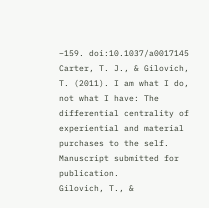–159. doi:10.1037/a0017145
Carter, T. J., & Gilovich, T. (2011). I am what I do, not what I have: The
differential centrality of experiential and material purchases to the self.
Manuscript submitted for publication.
Gilovich, T., &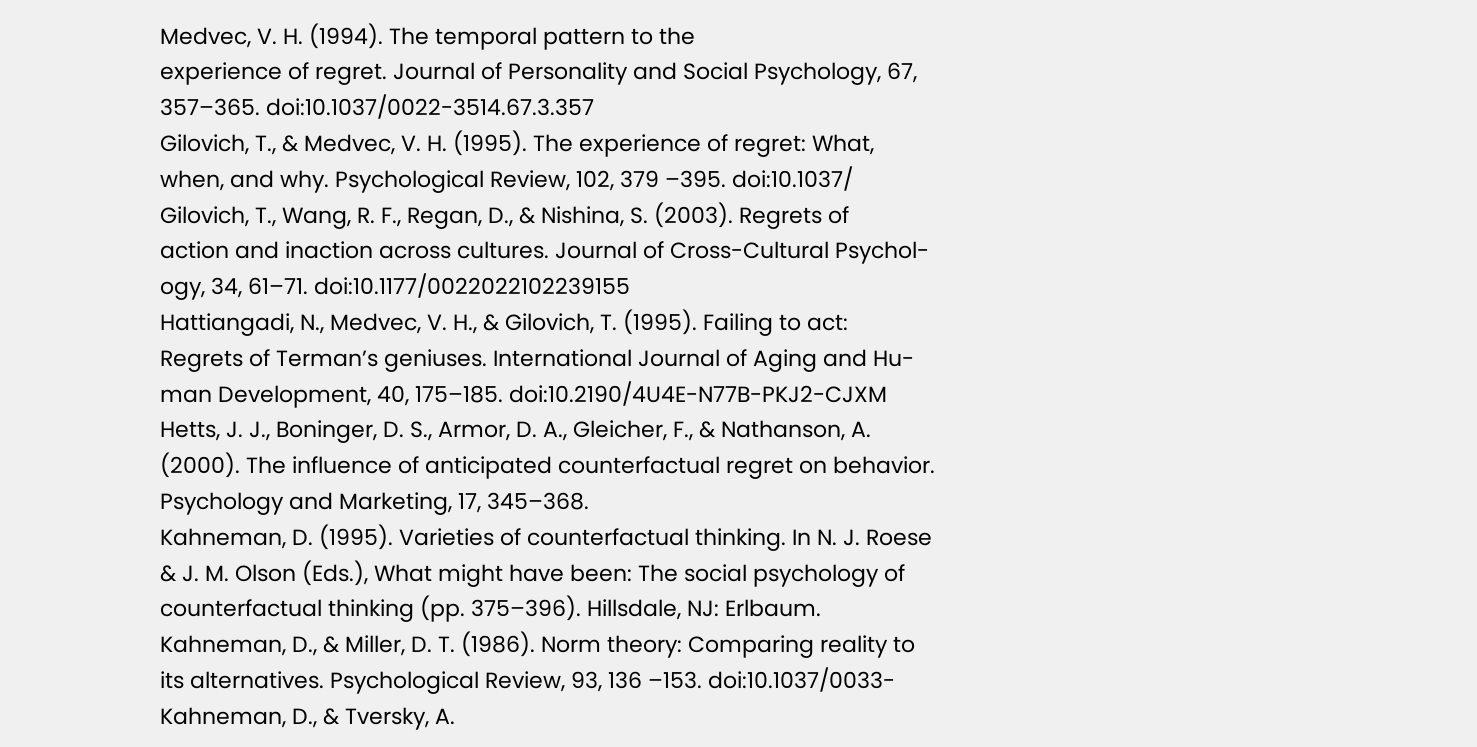Medvec, V. H. (1994). The temporal pattern to the
experience of regret. Journal of Personality and Social Psychology, 67,
357–365. doi:10.1037/0022-3514.67.3.357
Gilovich, T., & Medvec, V. H. (1995). The experience of regret: What,
when, and why. Psychological Review, 102, 379 –395. doi:10.1037/
Gilovich, T., Wang, R. F., Regan, D., & Nishina, S. (2003). Regrets of
action and inaction across cultures. Journal of Cross-Cultural Psychol-
ogy, 34, 61–71. doi:10.1177/0022022102239155
Hattiangadi, N., Medvec, V. H., & Gilovich, T. (1995). Failing to act:
Regrets of Terman’s geniuses. International Journal of Aging and Hu-
man Development, 40, 175–185. doi:10.2190/4U4E-N77B-PKJ2-CJXM
Hetts, J. J., Boninger, D. S., Armor, D. A., Gleicher, F., & Nathanson, A.
(2000). The influence of anticipated counterfactual regret on behavior.
Psychology and Marketing, 17, 345–368.
Kahneman, D. (1995). Varieties of counterfactual thinking. In N. J. Roese
& J. M. Olson (Eds.), What might have been: The social psychology of
counterfactual thinking (pp. 375–396). Hillsdale, NJ: Erlbaum.
Kahneman, D., & Miller, D. T. (1986). Norm theory: Comparing reality to
its alternatives. Psychological Review, 93, 136 –153. doi:10.1037/0033-
Kahneman, D., & Tversky, A.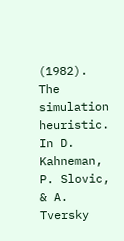(1982). The simulation heuristic. In D.
Kahneman, P. Slovic, & A. Tversky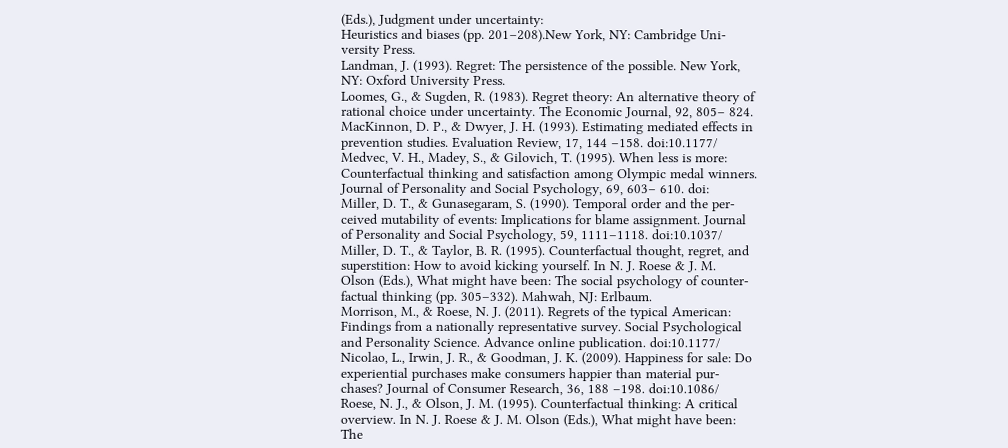(Eds.), Judgment under uncertainty:
Heuristics and biases (pp. 201–208).New York, NY: Cambridge Uni-
versity Press.
Landman, J. (1993). Regret: The persistence of the possible. New York,
NY: Oxford University Press.
Loomes, G., & Sugden, R. (1983). Regret theory: An alternative theory of
rational choice under uncertainty. The Economic Journal, 92, 805– 824.
MacKinnon, D. P., & Dwyer, J. H. (1993). Estimating mediated effects in
prevention studies. Evaluation Review, 17, 144 –158. doi:10.1177/
Medvec, V. H., Madey, S., & Gilovich, T. (1995). When less is more:
Counterfactual thinking and satisfaction among Olympic medal winners.
Journal of Personality and Social Psychology, 69, 603– 610. doi:
Miller, D. T., & Gunasegaram, S. (1990). Temporal order and the per-
ceived mutability of events: Implications for blame assignment. Journal
of Personality and Social Psychology, 59, 1111–1118. doi:10.1037/
Miller, D. T., & Taylor, B. R. (1995). Counterfactual thought, regret, and
superstition: How to avoid kicking yourself. In N. J. Roese & J. M.
Olson (Eds.), What might have been: The social psychology of counter-
factual thinking (pp. 305–332). Mahwah, NJ: Erlbaum.
Morrison, M., & Roese, N. J. (2011). Regrets of the typical American:
Findings from a nationally representative survey. Social Psychological
and Personality Science. Advance online publication. doi:10.1177/
Nicolao, L., Irwin, J. R., & Goodman, J. K. (2009). Happiness for sale: Do
experiential purchases make consumers happier than material pur-
chases? Journal of Consumer Research, 36, 188 –198. doi:10.1086/
Roese, N. J., & Olson, J. M. (1995). Counterfactual thinking: A critical
overview. In N. J. Roese & J. M. Olson (Eds.), What might have been:
The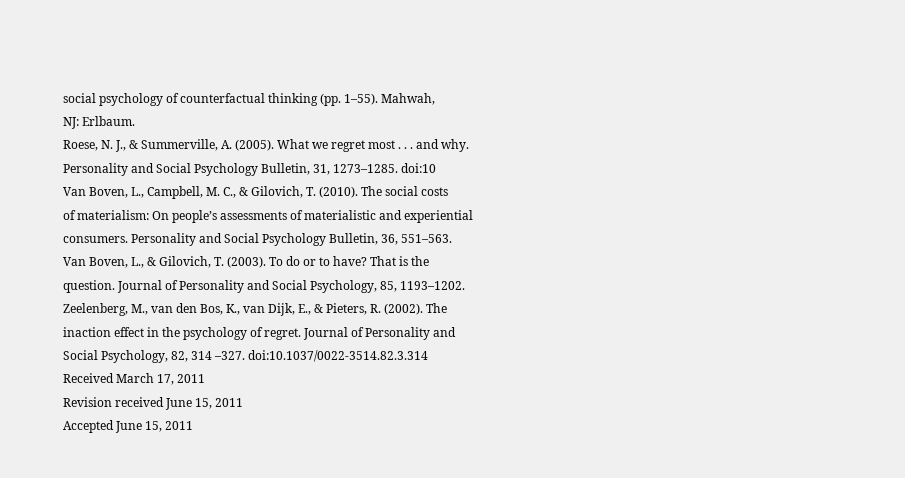social psychology of counterfactual thinking (pp. 1–55). Mahwah,
NJ: Erlbaum.
Roese, N. J., & Summerville, A. (2005). What we regret most . . . and why.
Personality and Social Psychology Bulletin, 31, 1273–1285. doi:10
Van Boven, L., Campbell, M. C., & Gilovich, T. (2010). The social costs
of materialism: On people’s assessments of materialistic and experiential
consumers. Personality and Social Psychology Bulletin, 36, 551–563.
Van Boven, L., & Gilovich, T. (2003). To do or to have? That is the
question. Journal of Personality and Social Psychology, 85, 1193–1202.
Zeelenberg, M., van den Bos, K., van Dijk, E., & Pieters, R. (2002). The
inaction effect in the psychology of regret. Journal of Personality and
Social Psychology, 82, 314 –327. doi:10.1037/0022-3514.82.3.314
Received March 17, 2011
Revision received June 15, 2011
Accepted June 15, 2011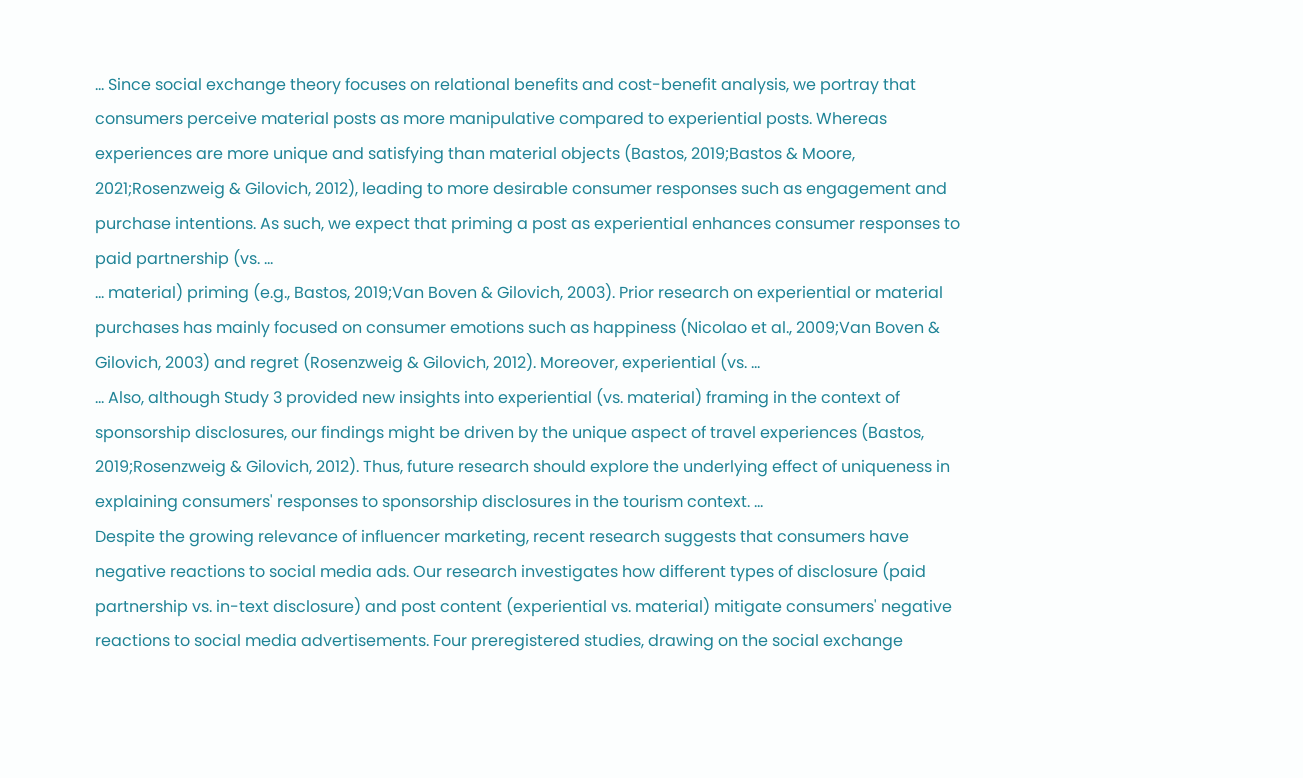... Since social exchange theory focuses on relational benefits and cost-benefit analysis, we portray that consumers perceive material posts as more manipulative compared to experiential posts. Whereas experiences are more unique and satisfying than material objects (Bastos, 2019;Bastos & Moore, 2021;Rosenzweig & Gilovich, 2012), leading to more desirable consumer responses such as engagement and purchase intentions. As such, we expect that priming a post as experiential enhances consumer responses to paid partnership (vs. ...
... material) priming (e.g., Bastos, 2019;Van Boven & Gilovich, 2003). Prior research on experiential or material purchases has mainly focused on consumer emotions such as happiness (Nicolao et al., 2009;Van Boven & Gilovich, 2003) and regret (Rosenzweig & Gilovich, 2012). Moreover, experiential (vs. ...
... Also, although Study 3 provided new insights into experiential (vs. material) framing in the context of sponsorship disclosures, our findings might be driven by the unique aspect of travel experiences (Bastos, 2019;Rosenzweig & Gilovich, 2012). Thus, future research should explore the underlying effect of uniqueness in explaining consumers' responses to sponsorship disclosures in the tourism context. ...
Despite the growing relevance of influencer marketing, recent research suggests that consumers have negative reactions to social media ads. Our research investigates how different types of disclosure (paid partnership vs. in-text disclosure) and post content (experiential vs. material) mitigate consumers' negative reactions to social media advertisements. Four preregistered studies, drawing on the social exchange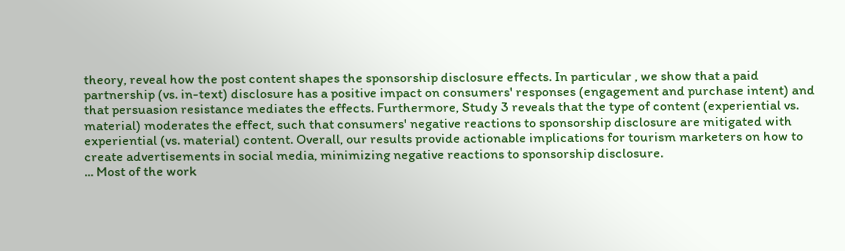theory, reveal how the post content shapes the sponsorship disclosure effects. In particular , we show that a paid partnership (vs. in-text) disclosure has a positive impact on consumers' responses (engagement and purchase intent) and that persuasion resistance mediates the effects. Furthermore, Study 3 reveals that the type of content (experiential vs. material) moderates the effect, such that consumers' negative reactions to sponsorship disclosure are mitigated with experiential (vs. material) content. Overall, our results provide actionable implications for tourism marketers on how to create advertisements in social media, minimizing negative reactions to sponsorship disclosure.
... Most of the work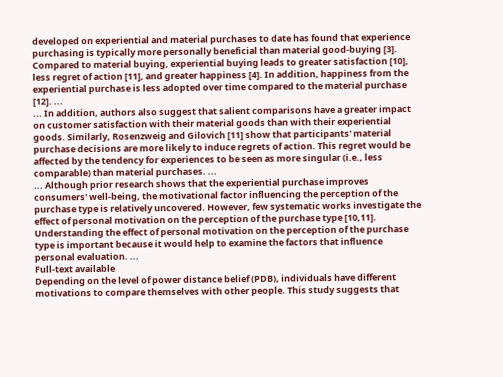developed on experiential and material purchases to date has found that experience purchasing is typically more personally beneficial than material good-buying [3]. Compared to material buying, experiential buying leads to greater satisfaction [10], less regret of action [11], and greater happiness [4]. In addition, happiness from the experiential purchase is less adopted over time compared to the material purchase [12]. ...
... In addition, authors also suggest that salient comparisons have a greater impact on customer satisfaction with their material goods than with their experiential goods. Similarly, Rosenzweig and Gilovich [11] show that participants' material purchase decisions are more likely to induce regrets of action. This regret would be affected by the tendency for experiences to be seen as more singular (i.e., less comparable) than material purchases. ...
... Although prior research shows that the experiential purchase improves consumers' well-being, the motivational factor influencing the perception of the purchase type is relatively uncovered. However, few systematic works investigate the effect of personal motivation on the perception of the purchase type [10,11]. Understanding the effect of personal motivation on the perception of the purchase type is important because it would help to examine the factors that influence personal evaluation. ...
Full-text available
Depending on the level of power distance belief (PDB), individuals have different motivations to compare themselves with other people. This study suggests that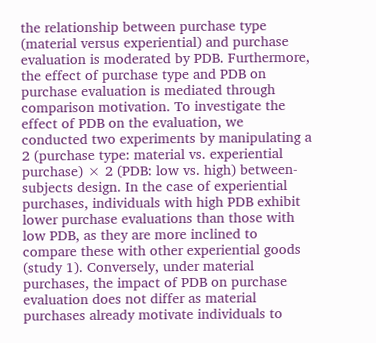the relationship between purchase type (material versus experiential) and purchase evaluation is moderated by PDB. Furthermore, the effect of purchase type and PDB on purchase evaluation is mediated through comparison motivation. To investigate the effect of PDB on the evaluation, we conducted two experiments by manipulating a 2 (purchase type: material vs. experiential purchase) × 2 (PDB: low vs. high) between-subjects design. In the case of experiential purchases, individuals with high PDB exhibit lower purchase evaluations than those with low PDB, as they are more inclined to compare these with other experiential goods (study 1). Conversely, under material purchases, the impact of PDB on purchase evaluation does not differ as material purchases already motivate individuals to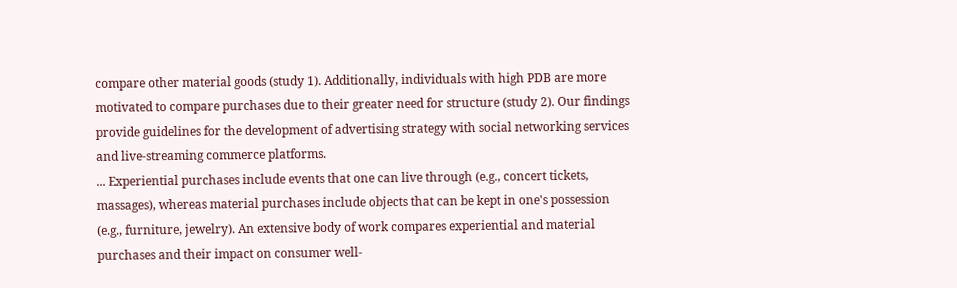compare other material goods (study 1). Additionally, individuals with high PDB are more motivated to compare purchases due to their greater need for structure (study 2). Our findings provide guidelines for the development of advertising strategy with social networking services and live-streaming commerce platforms.
... Experiential purchases include events that one can live through (e.g., concert tickets, massages), whereas material purchases include objects that can be kept in one's possession (e.g., furniture, jewelry). An extensive body of work compares experiential and material purchases and their impact on consumer well-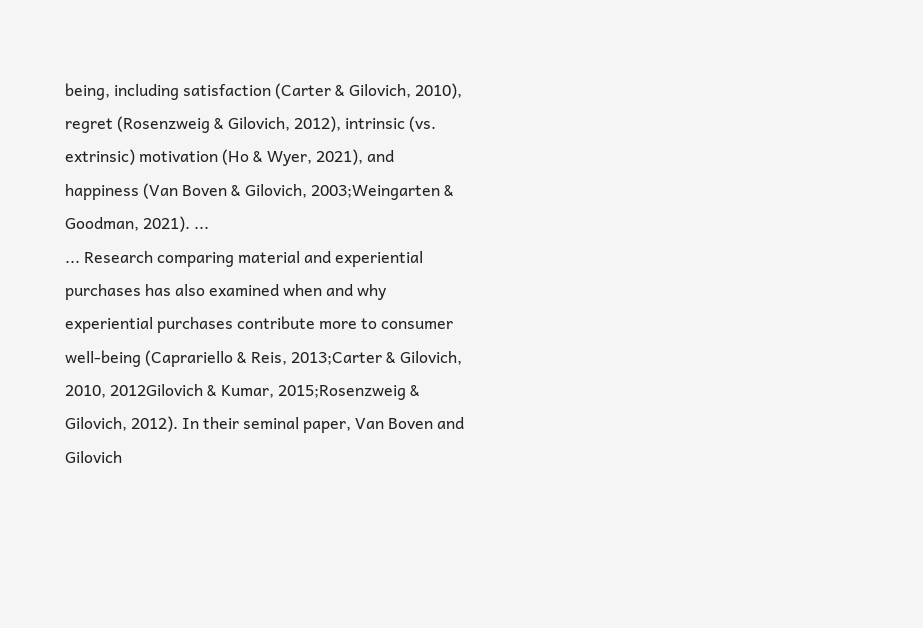being, including satisfaction (Carter & Gilovich, 2010), regret (Rosenzweig & Gilovich, 2012), intrinsic (vs. extrinsic) motivation (Ho & Wyer, 2021), and happiness (Van Boven & Gilovich, 2003;Weingarten & Goodman, 2021). ...
... Research comparing material and experiential purchases has also examined when and why experiential purchases contribute more to consumer well-being (Caprariello & Reis, 2013;Carter & Gilovich, 2010, 2012Gilovich & Kumar, 2015;Rosenzweig & Gilovich, 2012). In their seminal paper, Van Boven and Gilovich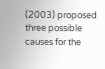(2003) proposed three possible causes for the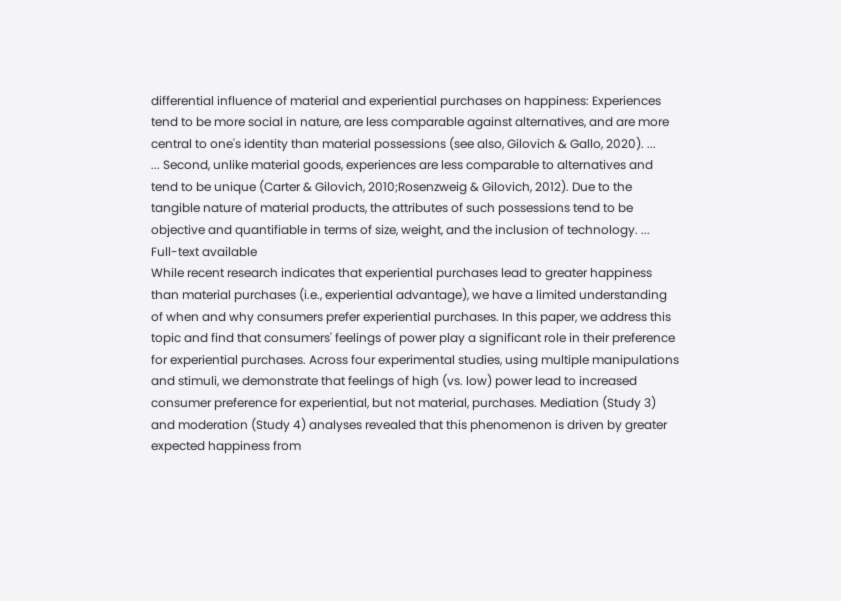differential influence of material and experiential purchases on happiness: Experiences tend to be more social in nature, are less comparable against alternatives, and are more central to one's identity than material possessions (see also, Gilovich & Gallo, 2020). ...
... Second, unlike material goods, experiences are less comparable to alternatives and tend to be unique (Carter & Gilovich, 2010;Rosenzweig & Gilovich, 2012). Due to the tangible nature of material products, the attributes of such possessions tend to be objective and quantifiable in terms of size, weight, and the inclusion of technology. ...
Full-text available
While recent research indicates that experiential purchases lead to greater happiness than material purchases (i.e., experiential advantage), we have a limited understanding of when and why consumers prefer experiential purchases. In this paper, we address this topic and find that consumers' feelings of power play a significant role in their preference for experiential purchases. Across four experimental studies, using multiple manipulations and stimuli, we demonstrate that feelings of high (vs. low) power lead to increased consumer preference for experiential, but not material, purchases. Mediation (Study 3) and moderation (Study 4) analyses revealed that this phenomenon is driven by greater expected happiness from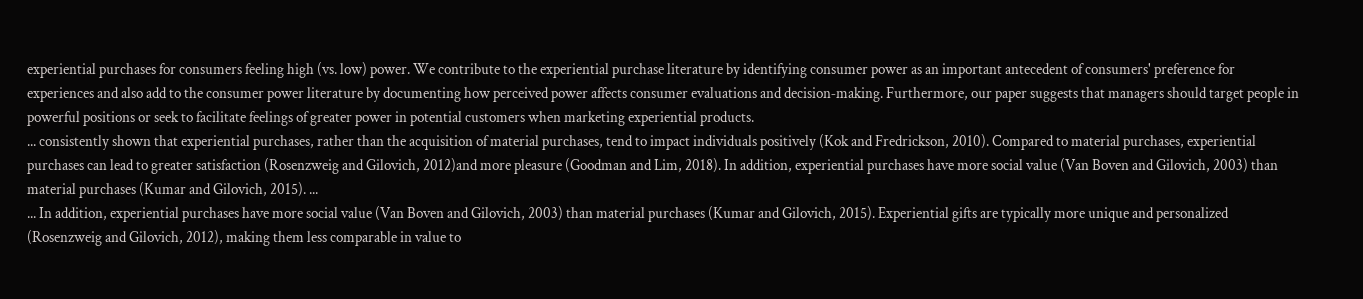experiential purchases for consumers feeling high (vs. low) power. We contribute to the experiential purchase literature by identifying consumer power as an important antecedent of consumers' preference for experiences and also add to the consumer power literature by documenting how perceived power affects consumer evaluations and decision‐making. Furthermore, our paper suggests that managers should target people in powerful positions or seek to facilitate feelings of greater power in potential customers when marketing experiential products.
... consistently shown that experiential purchases, rather than the acquisition of material purchases, tend to impact individuals positively (Kok and Fredrickson, 2010). Compared to material purchases, experiential purchases can lead to greater satisfaction (Rosenzweig and Gilovich, 2012)and more pleasure (Goodman and Lim, 2018). In addition, experiential purchases have more social value (Van Boven and Gilovich, 2003) than material purchases (Kumar and Gilovich, 2015). ...
... In addition, experiential purchases have more social value (Van Boven and Gilovich, 2003) than material purchases (Kumar and Gilovich, 2015). Experiential gifts are typically more unique and personalized (Rosenzweig and Gilovich, 2012), making them less comparable in value to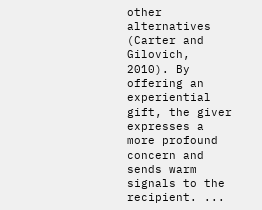other alternatives (Carter and Gilovich, 2010). By offering an experiential gift, the giver expresses a more profound concern and sends warm signals to the recipient. ...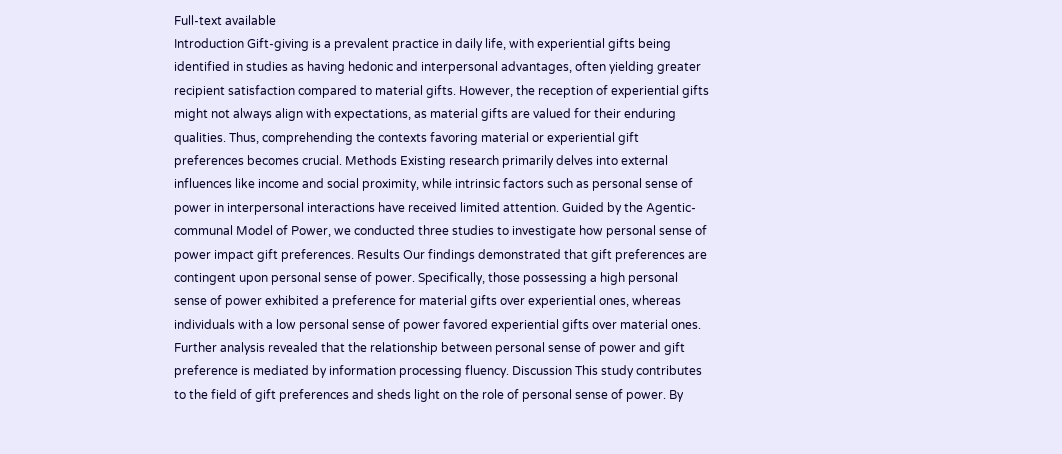Full-text available
Introduction Gift-giving is a prevalent practice in daily life, with experiential gifts being identified in studies as having hedonic and interpersonal advantages, often yielding greater recipient satisfaction compared to material gifts. However, the reception of experiential gifts might not always align with expectations, as material gifts are valued for their enduring qualities. Thus, comprehending the contexts favoring material or experiential gift preferences becomes crucial. Methods Existing research primarily delves into external influences like income and social proximity, while intrinsic factors such as personal sense of power in interpersonal interactions have received limited attention. Guided by the Agentic-communal Model of Power, we conducted three studies to investigate how personal sense of power impact gift preferences. Results Our findings demonstrated that gift preferences are contingent upon personal sense of power. Specifically, those possessing a high personal sense of power exhibited a preference for material gifts over experiential ones, whereas individuals with a low personal sense of power favored experiential gifts over material ones. Further analysis revealed that the relationship between personal sense of power and gift preference is mediated by information processing fluency. Discussion This study contributes to the field of gift preferences and sheds light on the role of personal sense of power. By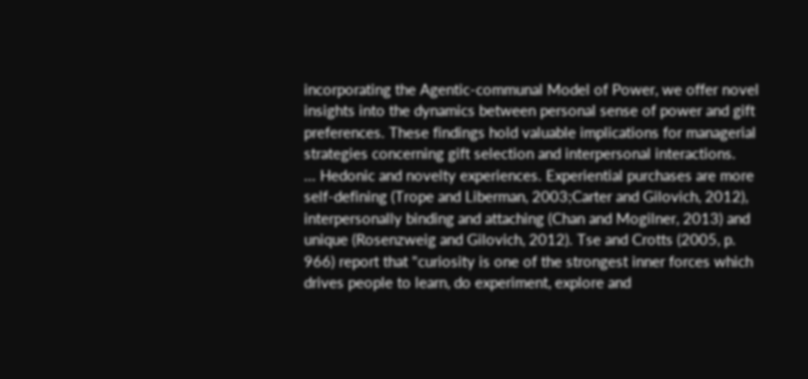incorporating the Agentic-communal Model of Power, we offer novel insights into the dynamics between personal sense of power and gift preferences. These findings hold valuable implications for managerial strategies concerning gift selection and interpersonal interactions.
... Hedonic and novelty experiences. Experiential purchases are more self-defining (Trope and Liberman, 2003;Carter and Gilovich, 2012), interpersonally binding and attaching (Chan and Mogilner, 2013) and unique (Rosenzweig and Gilovich, 2012). Tse and Crotts (2005, p. 966) report that "curiosity is one of the strongest inner forces which drives people to learn, do experiment, explore and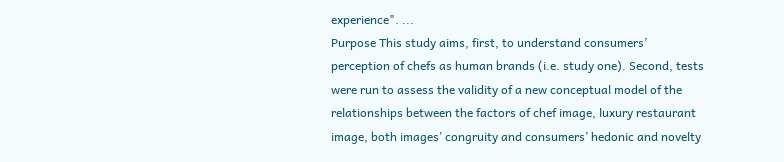experience". ...
Purpose This study aims, first, to understand consumers’ perception of chefs as human brands (i.e. study one). Second, tests were run to assess the validity of a new conceptual model of the relationships between the factors of chef image, luxury restaurant image, both images’ congruity and consumers’ hedonic and novelty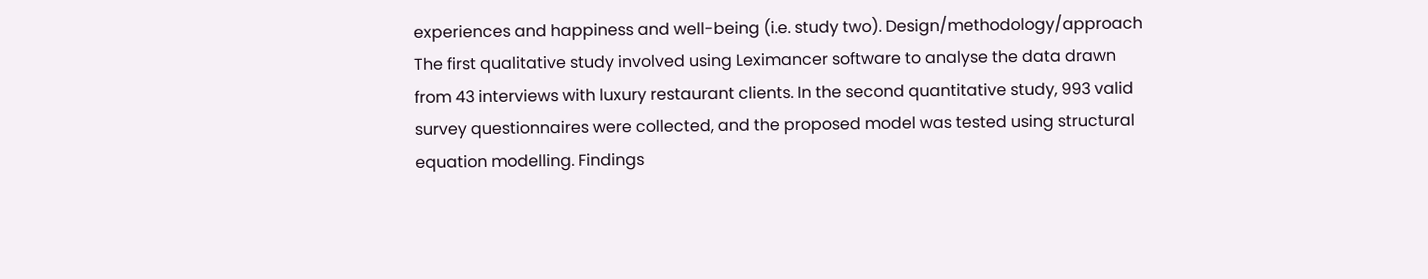experiences and happiness and well-being (i.e. study two). Design/methodology/approach The first qualitative study involved using Leximancer software to analyse the data drawn from 43 interviews with luxury restaurant clients. In the second quantitative study, 993 valid survey questionnaires were collected, and the proposed model was tested using structural equation modelling. Findings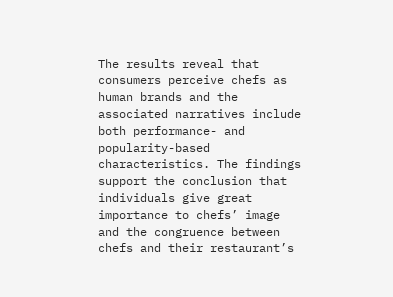The results reveal that consumers perceive chefs as human brands and the associated narratives include both performance- and popularity-based characteristics. The findings support the conclusion that individuals give great importance to chefs’ image and the congruence between chefs and their restaurant’s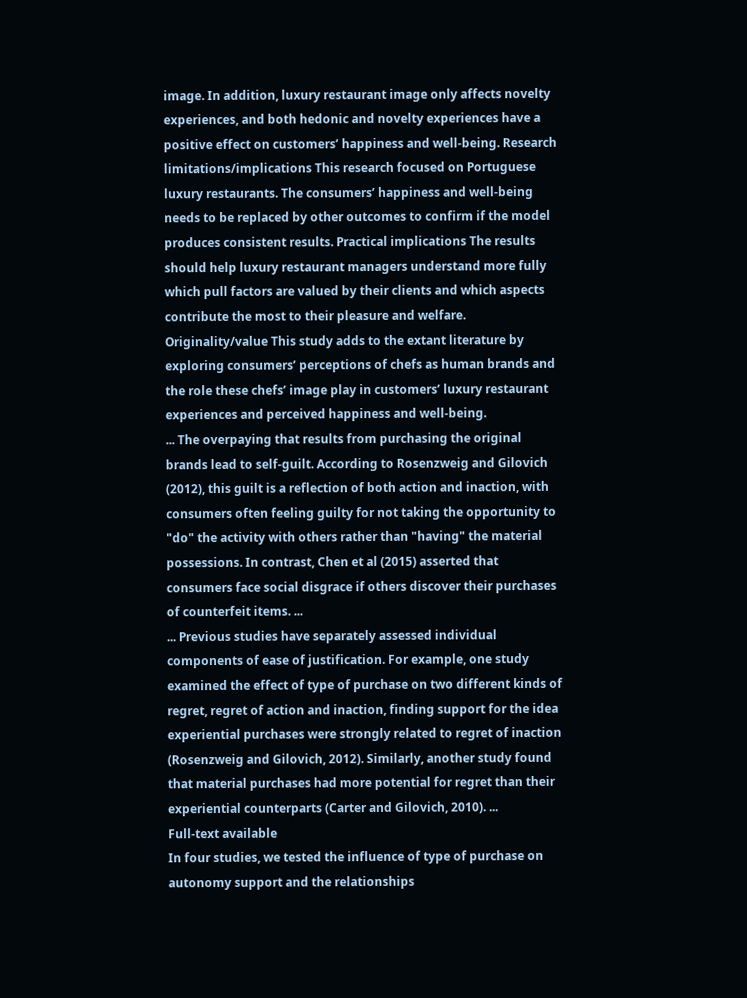image. In addition, luxury restaurant image only affects novelty experiences, and both hedonic and novelty experiences have a positive effect on customers’ happiness and well-being. Research limitations/implications This research focused on Portuguese luxury restaurants. The consumers’ happiness and well-being needs to be replaced by other outcomes to confirm if the model produces consistent results. Practical implications The results should help luxury restaurant managers understand more fully which pull factors are valued by their clients and which aspects contribute the most to their pleasure and welfare. Originality/value This study adds to the extant literature by exploring consumers’ perceptions of chefs as human brands and the role these chefs’ image play in customers’ luxury restaurant experiences and perceived happiness and well-being.
... The overpaying that results from purchasing the original brands lead to self-guilt. According to Rosenzweig and Gilovich (2012), this guilt is a reflection of both action and inaction, with consumers often feeling guilty for not taking the opportunity to "do" the activity with others rather than "having" the material possessions. In contrast, Chen et al (2015) asserted that consumers face social disgrace if others discover their purchases of counterfeit items. ...
... Previous studies have separately assessed individual components of ease of justification. For example, one study examined the effect of type of purchase on two different kinds of regret, regret of action and inaction, finding support for the idea experiential purchases were strongly related to regret of inaction (Rosenzweig and Gilovich, 2012). Similarly, another study found that material purchases had more potential for regret than their experiential counterparts (Carter and Gilovich, 2010). ...
Full-text available
In four studies, we tested the influence of type of purchase on autonomy support and the relationships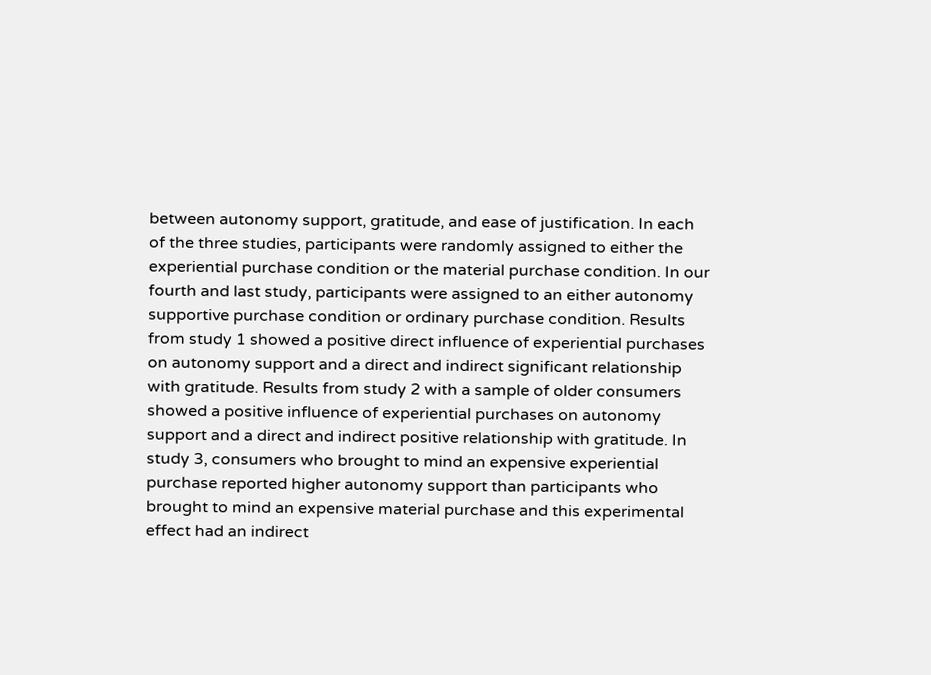between autonomy support, gratitude, and ease of justification. In each of the three studies, participants were randomly assigned to either the experiential purchase condition or the material purchase condition. In our fourth and last study, participants were assigned to an either autonomy supportive purchase condition or ordinary purchase condition. Results from study 1 showed a positive direct influence of experiential purchases on autonomy support and a direct and indirect significant relationship with gratitude. Results from study 2 with a sample of older consumers showed a positive influence of experiential purchases on autonomy support and a direct and indirect positive relationship with gratitude. In study 3, consumers who brought to mind an expensive experiential purchase reported higher autonomy support than participants who brought to mind an expensive material purchase and this experimental effect had an indirect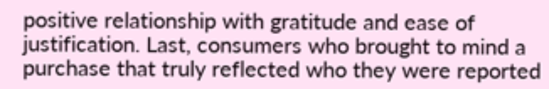positive relationship with gratitude and ease of justification. Last, consumers who brought to mind a purchase that truly reflected who they were reported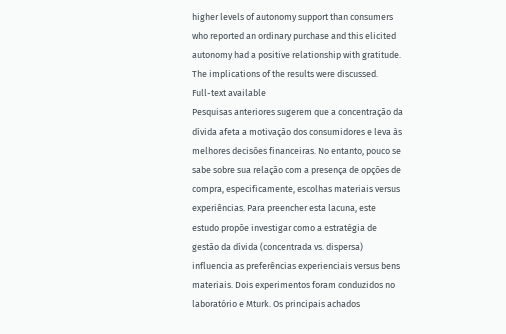higher levels of autonomy support than consumers who reported an ordinary purchase and this elicited autonomy had a positive relationship with gratitude. The implications of the results were discussed.
Full-text available
Pesquisas anteriores sugerem que a concentração da dívida afeta a motivação dos consumidores e leva às melhores decisões financeiras. No entanto, pouco se sabe sobre sua relação com a presença de opções de compra, especificamente, escolhas materiais versus experiências. Para preencher esta lacuna, este estudo propõe investigar como a estratégia de gestão da dívida (concentrada vs. dispersa) influencia as preferências experienciais versus bens materiais. Dois experimentos foram conduzidos no laboratório e Mturk. Os principais achados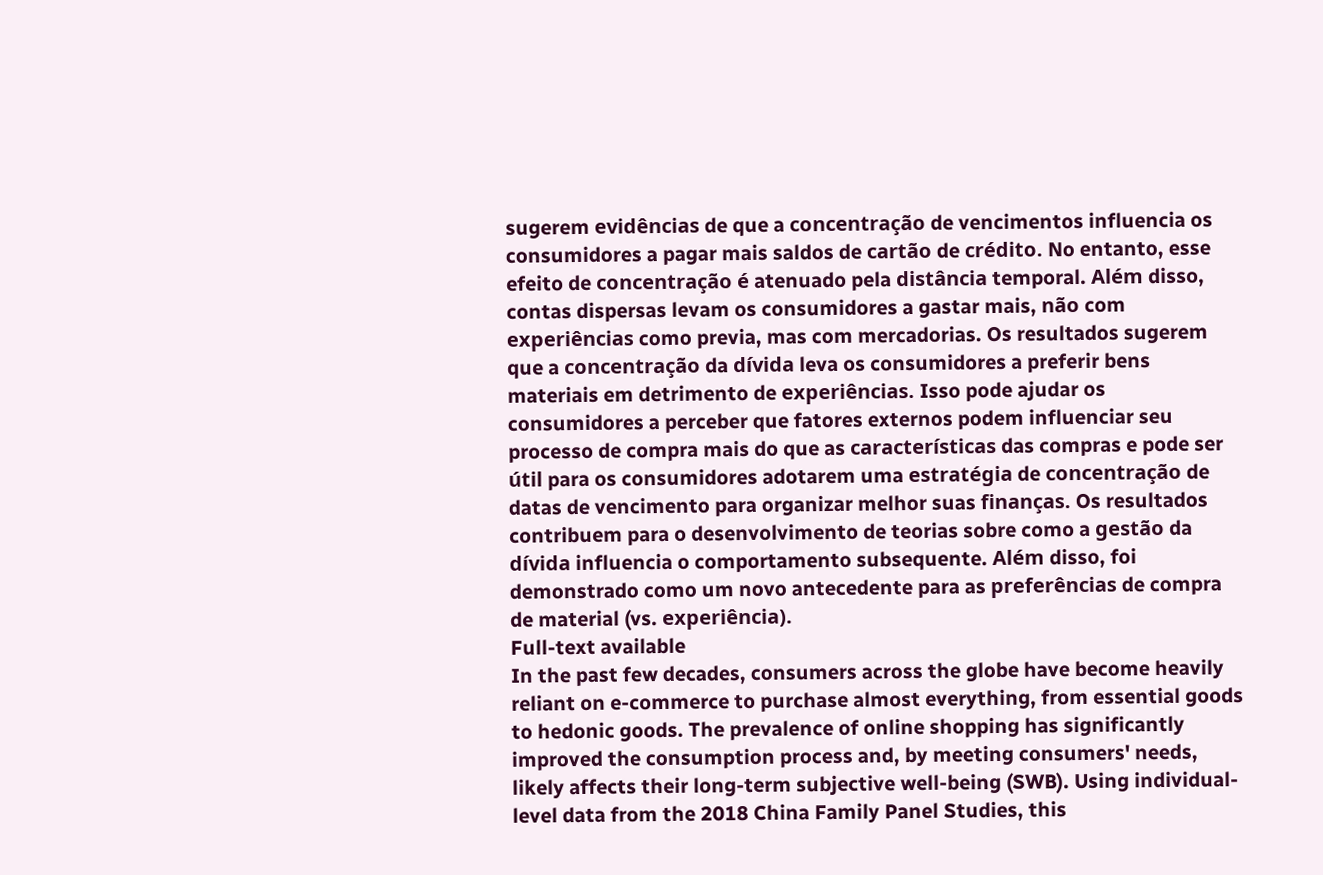sugerem evidências de que a concentração de vencimentos influencia os consumidores a pagar mais saldos de cartão de crédito. No entanto, esse efeito de concentração é atenuado pela distância temporal. Além disso, contas dispersas levam os consumidores a gastar mais, não com experiências como previa, mas com mercadorias. Os resultados sugerem que a concentração da dívida leva os consumidores a preferir bens materiais em detrimento de experiências. Isso pode ajudar os consumidores a perceber que fatores externos podem influenciar seu processo de compra mais do que as características das compras e pode ser útil para os consumidores adotarem uma estratégia de concentração de datas de vencimento para organizar melhor suas finanças. Os resultados contribuem para o desenvolvimento de teorias sobre como a gestão da dívida influencia o comportamento subsequente. Além disso, foi demonstrado como um novo antecedente para as preferências de compra de material (vs. experiência).
Full-text available
In the past few decades, consumers across the globe have become heavily reliant on e‐commerce to purchase almost everything, from essential goods to hedonic goods. The prevalence of online shopping has significantly improved the consumption process and, by meeting consumers' needs, likely affects their long‐term subjective well‐being (SWB). Using individual‐level data from the 2018 China Family Panel Studies, this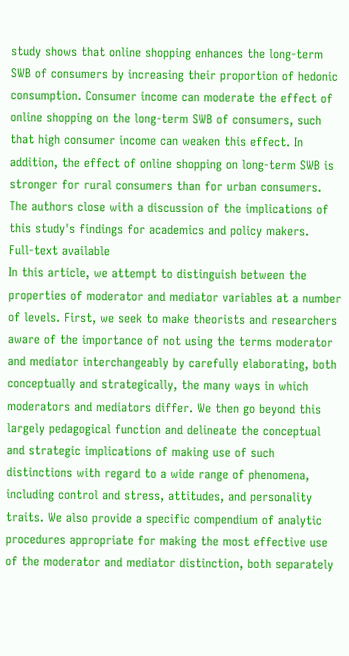study shows that online shopping enhances the long‐term SWB of consumers by increasing their proportion of hedonic consumption. Consumer income can moderate the effect of online shopping on the long‐term SWB of consumers, such that high consumer income can weaken this effect. In addition, the effect of online shopping on long‐term SWB is stronger for rural consumers than for urban consumers. The authors close with a discussion of the implications of this study's findings for academics and policy makers.
Full-text available
In this article, we attempt to distinguish between the properties of moderator and mediator variables at a number of levels. First, we seek to make theorists and researchers aware of the importance of not using the terms moderator and mediator interchangeably by carefully elaborating, both conceptually and strategically, the many ways in which moderators and mediators differ. We then go beyond this largely pedagogical function and delineate the conceptual and strategic implications of making use of such distinctions with regard to a wide range of phenomena, including control and stress, attitudes, and personality traits. We also provide a specific compendium of analytic procedures appropriate for making the most effective use of the moderator and mediator distinction, both separately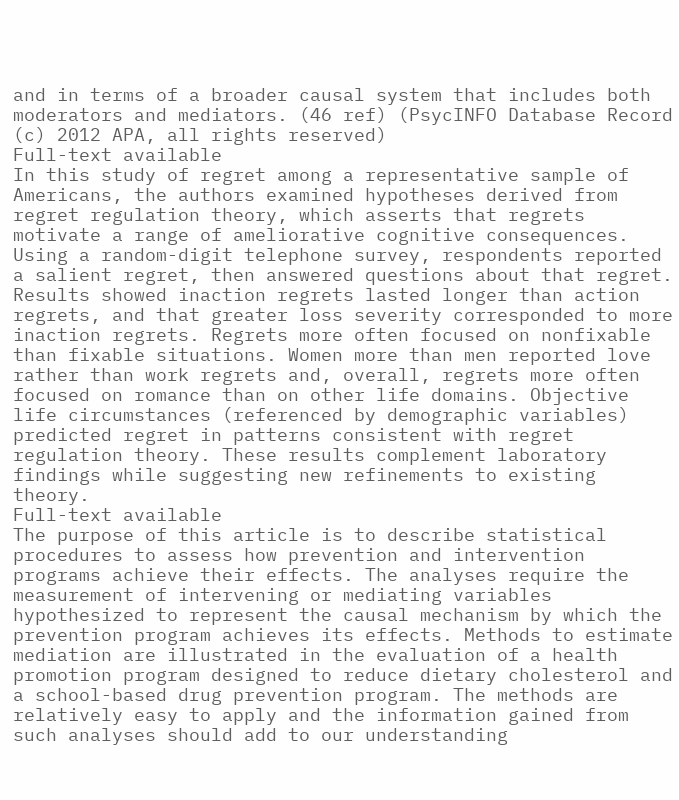and in terms of a broader causal system that includes both moderators and mediators. (46 ref) (PsycINFO Database Record (c) 2012 APA, all rights reserved)
Full-text available
In this study of regret among a representative sample of Americans, the authors examined hypotheses derived from regret regulation theory, which asserts that regrets motivate a range of ameliorative cognitive consequences. Using a random-digit telephone survey, respondents reported a salient regret, then answered questions about that regret. Results showed inaction regrets lasted longer than action regrets, and that greater loss severity corresponded to more inaction regrets. Regrets more often focused on nonfixable than fixable situations. Women more than men reported love rather than work regrets and, overall, regrets more often focused on romance than on other life domains. Objective life circumstances (referenced by demographic variables) predicted regret in patterns consistent with regret regulation theory. These results complement laboratory findings while suggesting new refinements to existing theory.
Full-text available
The purpose of this article is to describe statistical procedures to assess how prevention and intervention programs achieve their effects. The analyses require the measurement of intervening or mediating variables hypothesized to represent the causal mechanism by which the prevention program achieves its effects. Methods to estimate mediation are illustrated in the evaluation of a health promotion program designed to reduce dietary cholesterol and a school-based drug prevention program. The methods are relatively easy to apply and the information gained from such analyses should add to our understanding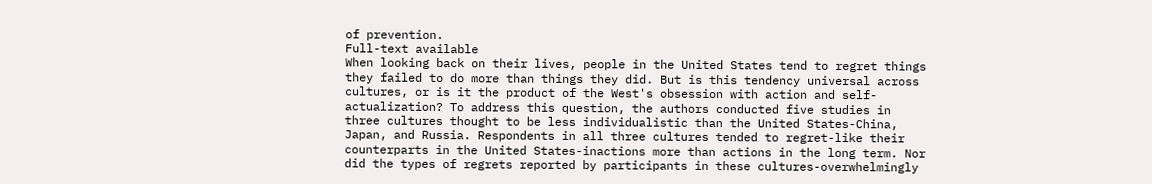of prevention.
Full-text available
When looking back on their lives, people in the United States tend to regret things they failed to do more than things they did. But is this tendency universal across cultures, or is it the product of the West's obsession with action and self-actualization? To address this question, the authors conducted five studies in three cultures thought to be less individualistic than the United States-China, Japan, and Russia. Respondents in all three cultures tended to regret-like their counterparts in the United States-inactions more than actions in the long term. Nor did the types of regrets reported by participants in these cultures-overwhelmingly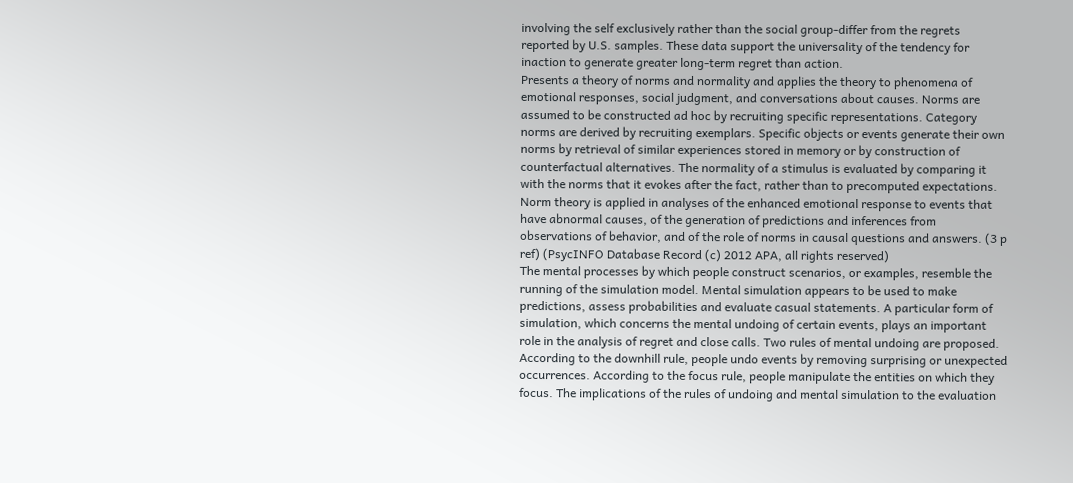involving the self exclusively rather than the social group-differ from the regrets reported by U.S. samples. These data support the universality of the tendency for inaction to generate greater long-term regret than action.
Presents a theory of norms and normality and applies the theory to phenomena of emotional responses, social judgment, and conversations about causes. Norms are assumed to be constructed ad hoc by recruiting specific representations. Category norms are derived by recruiting exemplars. Specific objects or events generate their own norms by retrieval of similar experiences stored in memory or by construction of counterfactual alternatives. The normality of a stimulus is evaluated by comparing it with the norms that it evokes after the fact, rather than to precomputed expectations. Norm theory is applied in analyses of the enhanced emotional response to events that have abnormal causes, of the generation of predictions and inferences from observations of behavior, and of the role of norms in causal questions and answers. (3 p ref) (PsycINFO Database Record (c) 2012 APA, all rights reserved)
The mental processes by which people construct scenarios, or examples, resemble the running of the simulation model. Mental simulation appears to be used to make predictions, assess probabilities and evaluate casual statements. A particular form of simulation, which concerns the mental undoing of certain events, plays an important role in the analysis of regret and close calls. Two rules of mental undoing are proposed. According to the downhill rule, people undo events by removing surprising or unexpected occurrences. According to the focus rule, people manipulate the entities on which they focus. The implications of the rules of undoing and mental simulation to the evaluation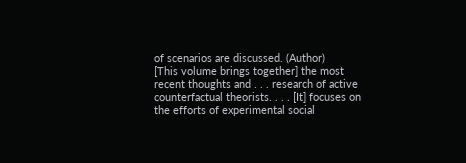of scenarios are discussed. (Author)
[This volume brings together] the most recent thoughts and . . . research of active counterfactual theorists. . . . [It] focuses on the efforts of experimental social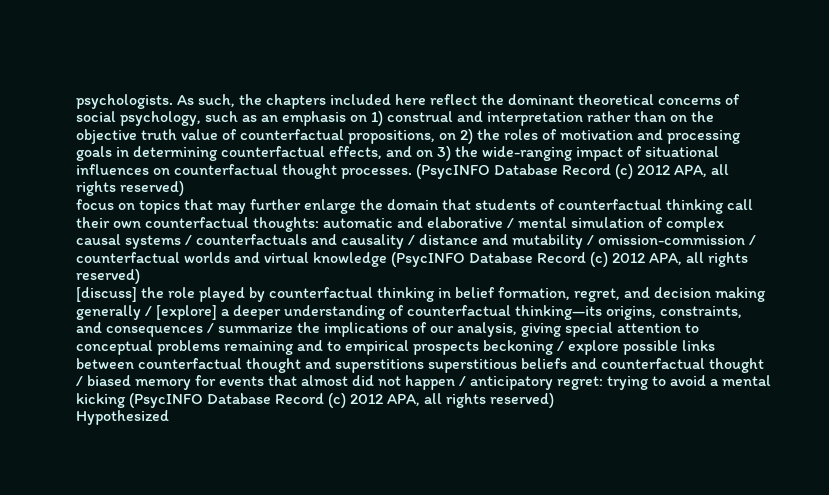psychologists. As such, the chapters included here reflect the dominant theoretical concerns of social psychology, such as an emphasis on 1) construal and interpretation rather than on the objective truth value of counterfactual propositions, on 2) the roles of motivation and processing goals in determining counterfactual effects, and on 3) the wide-ranging impact of situational influences on counterfactual thought processes. (PsycINFO Database Record (c) 2012 APA, all rights reserved)
focus on topics that may further enlarge the domain that students of counterfactual thinking call their own counterfactual thoughts: automatic and elaborative / mental simulation of complex causal systems / counterfactuals and causality / distance and mutability / omission-commission / counterfactual worlds and virtual knowledge (PsycINFO Database Record (c) 2012 APA, all rights reserved)
[discuss] the role played by counterfactual thinking in belief formation, regret, and decision making generally / [explore] a deeper understanding of counterfactual thinking—its origins, constraints, and consequences / summarize the implications of our analysis, giving special attention to conceptual problems remaining and to empirical prospects beckoning / explore possible links between counterfactual thought and superstitions superstitious beliefs and counterfactual thought / biased memory for events that almost did not happen / anticipatory regret: trying to avoid a mental kicking (PsycINFO Database Record (c) 2012 APA, all rights reserved)
Hypothesized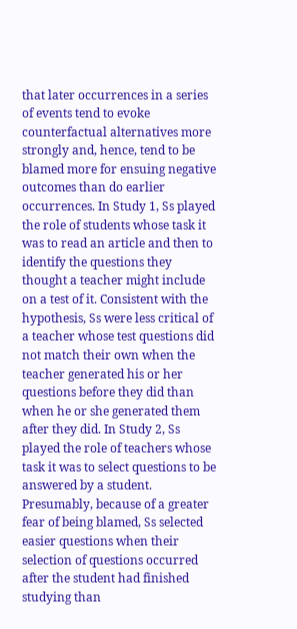that later occurrences in a series of events tend to evoke counterfactual alternatives more strongly and, hence, tend to be blamed more for ensuing negative outcomes than do earlier occurrences. In Study 1, Ss played the role of students whose task it was to read an article and then to identify the questions they thought a teacher might include on a test of it. Consistent with the hypothesis, Ss were less critical of a teacher whose test questions did not match their own when the teacher generated his or her questions before they did than when he or she generated them after they did. In Study 2, Ss played the role of teachers whose task it was to select questions to be answered by a student. Presumably, because of a greater fear of being blamed, Ss selected easier questions when their selection of questions occurred after the student had finished studying than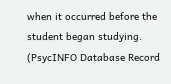when it occurred before the student began studying. (PsycINFO Database Record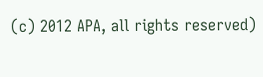(c) 2012 APA, all rights reserved)